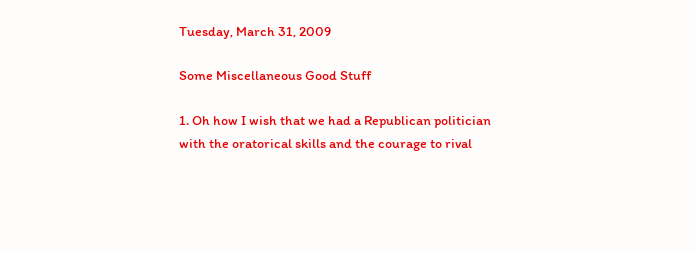Tuesday, March 31, 2009

Some Miscellaneous Good Stuff

1. Oh how I wish that we had a Republican politician with the oratorical skills and the courage to rival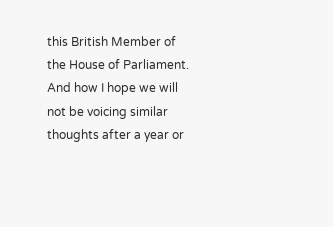this British Member of the House of Parliament. And how I hope we will not be voicing similar thoughts after a year or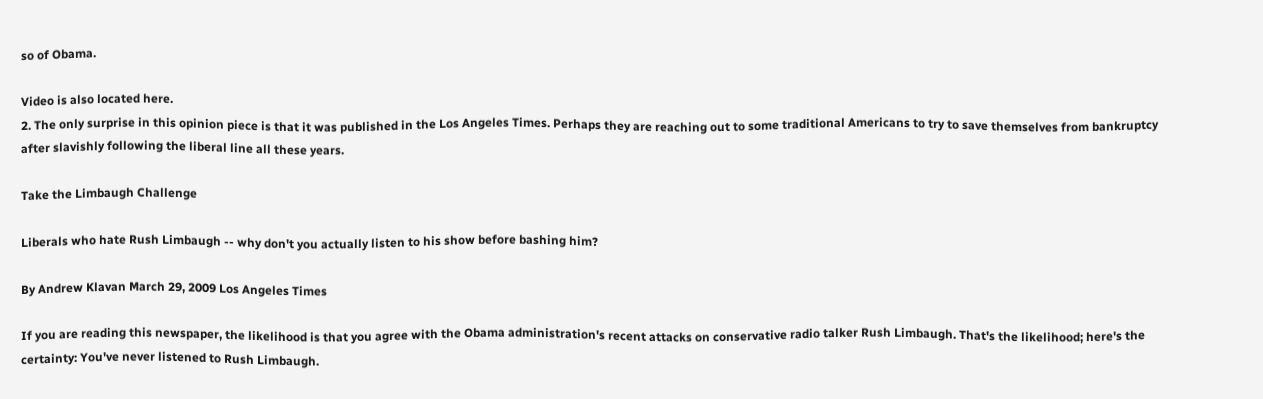so of Obama.

Video is also located here.
2. The only surprise in this opinion piece is that it was published in the Los Angeles Times. Perhaps they are reaching out to some traditional Americans to try to save themselves from bankruptcy after slavishly following the liberal line all these years.

Take the Limbaugh Challenge

Liberals who hate Rush Limbaugh -- why don't you actually listen to his show before bashing him?

By Andrew Klavan March 29, 2009 Los Angeles Times

If you are reading this newspaper, the likelihood is that you agree with the Obama administration's recent attacks on conservative radio talker Rush Limbaugh. That's the likelihood; here's the certainty: You've never listened to Rush Limbaugh.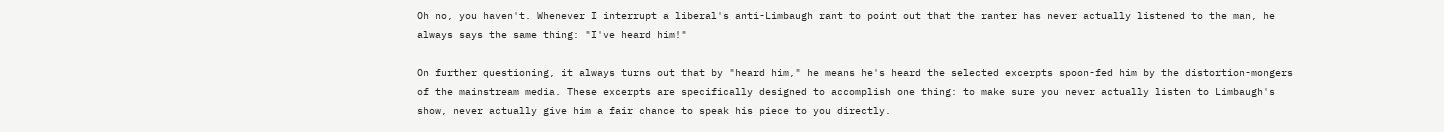Oh no, you haven't. Whenever I interrupt a liberal's anti-Limbaugh rant to point out that the ranter has never actually listened to the man, he always says the same thing: "I've heard him!"

On further questioning, it always turns out that by "heard him," he means he's heard the selected excerpts spoon-fed him by the distortion-mongers of the mainstream media. These excerpts are specifically designed to accomplish one thing: to make sure you never actually listen to Limbaugh's show, never actually give him a fair chance to speak his piece to you directly.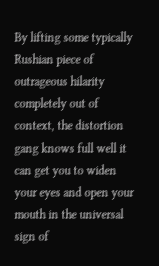By lifting some typically Rushian piece of outrageous hilarity completely out of context, the distortion gang knows full well it can get you to widen your eyes and open your mouth in the universal sign of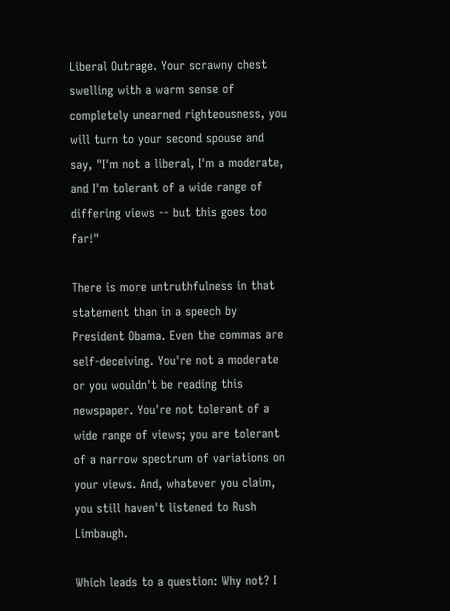Liberal Outrage. Your scrawny chest swelling with a warm sense of completely unearned righteousness, you will turn to your second spouse and say, "I'm not a liberal, I'm a moderate, and I'm tolerant of a wide range of differing views -- but this goes too far!"

There is more untruthfulness in that statement than in a speech by President Obama. Even the commas are self-deceiving. You're not a moderate or you wouldn't be reading this newspaper. You're not tolerant of a wide range of views; you are tolerant of a narrow spectrum of variations on your views. And, whatever you claim, you still haven't listened to Rush Limbaugh.

Which leads to a question: Why not? I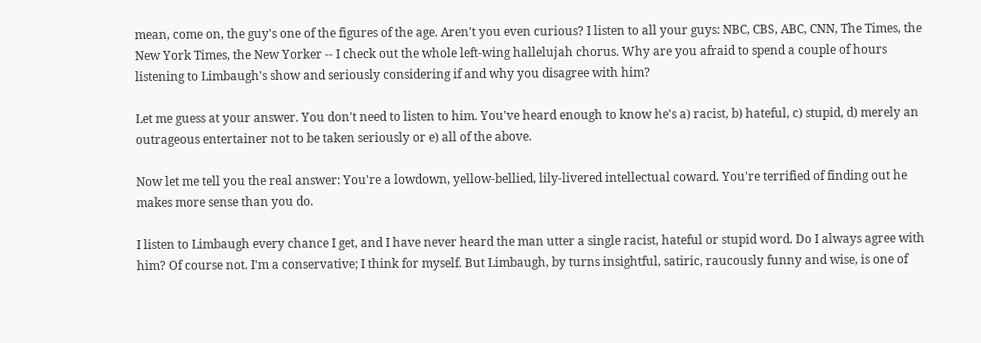mean, come on, the guy's one of the figures of the age. Aren't you even curious? I listen to all your guys: NBC, CBS, ABC, CNN, The Times, the New York Times, the New Yorker -- I check out the whole left-wing hallelujah chorus. Why are you afraid to spend a couple of hours listening to Limbaugh's show and seriously considering if and why you disagree with him?

Let me guess at your answer. You don't need to listen to him. You've heard enough to know he's a) racist, b) hateful, c) stupid, d) merely an outrageous entertainer not to be taken seriously or e) all of the above.

Now let me tell you the real answer: You're a lowdown, yellow-bellied, lily-livered intellectual coward. You're terrified of finding out he makes more sense than you do.

I listen to Limbaugh every chance I get, and I have never heard the man utter a single racist, hateful or stupid word. Do I always agree with him? Of course not. I'm a conservative; I think for myself. But Limbaugh, by turns insightful, satiric, raucously funny and wise, is one of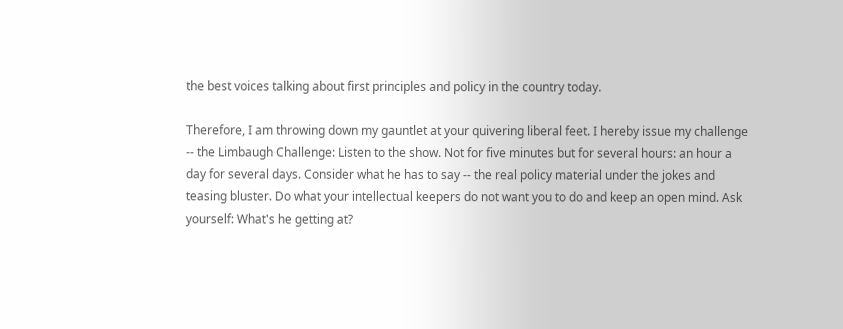the best voices talking about first principles and policy in the country today.

Therefore, I am throwing down my gauntlet at your quivering liberal feet. I hereby issue my challenge -- the Limbaugh Challenge: Listen to the show. Not for five minutes but for several hours: an hour a day for several days. Consider what he has to say -- the real policy material under the jokes and teasing bluster. Do what your intellectual keepers do not want you to do and keep an open mind. Ask yourself: What's he getting at?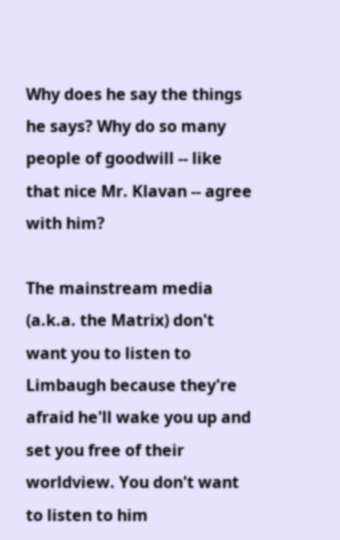Why does he say the things he says? Why do so many people of goodwill -- like that nice Mr. Klavan -- agree with him?

The mainstream media (a.k.a. the Matrix) don't want you to listen to Limbaugh because they're afraid he'll wake you up and set you free of their worldview. You don't want to listen to him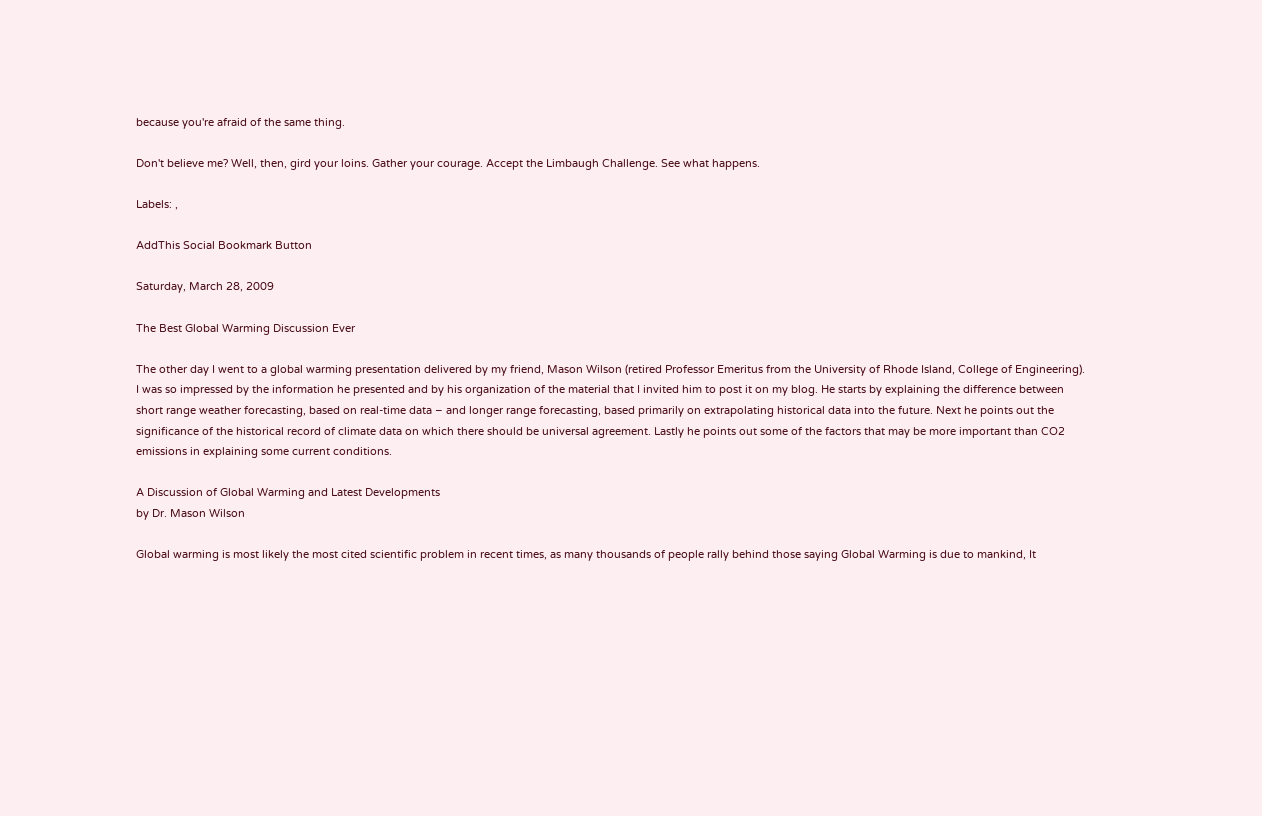because you're afraid of the same thing.

Don't believe me? Well, then, gird your loins. Gather your courage. Accept the Limbaugh Challenge. See what happens.

Labels: ,

AddThis Social Bookmark Button

Saturday, March 28, 2009

The Best Global Warming Discussion Ever

The other day I went to a global warming presentation delivered by my friend, Mason Wilson (retired Professor Emeritus from the University of Rhode Island, College of Engineering). I was so impressed by the information he presented and by his organization of the material that I invited him to post it on my blog. He starts by explaining the difference between short range weather forecasting, based on real-time data – and longer range forecasting, based primarily on extrapolating historical data into the future. Next he points out the significance of the historical record of climate data on which there should be universal agreement. Lastly he points out some of the factors that may be more important than CO2 emissions in explaining some current conditions.

A Discussion of Global Warming and Latest Developments
by Dr. Mason Wilson

Global warming is most likely the most cited scientific problem in recent times, as many thousands of people rally behind those saying Global Warming is due to mankind, It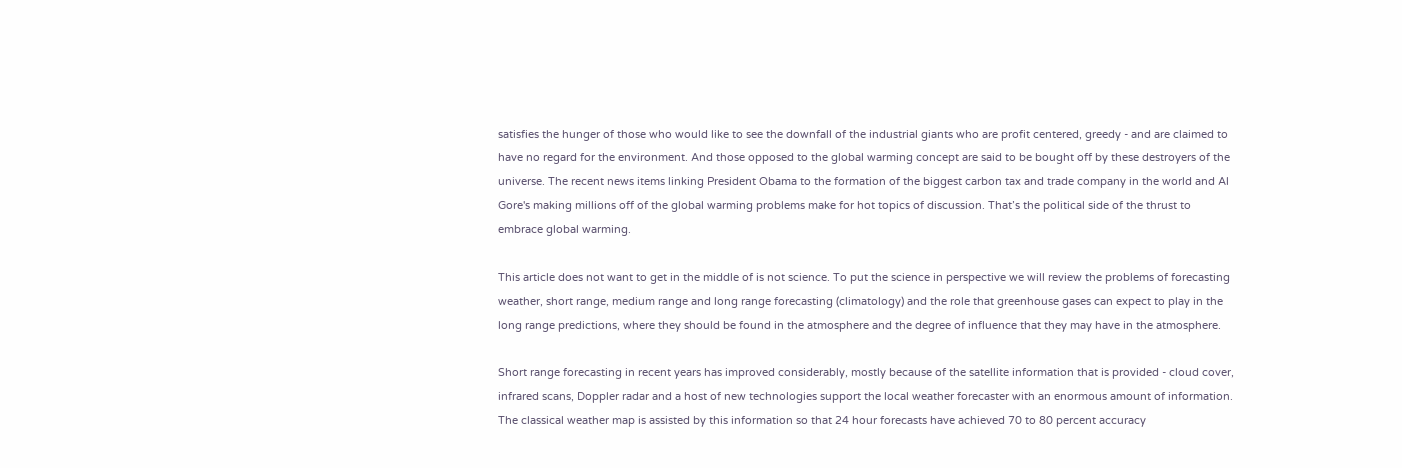satisfies the hunger of those who would like to see the downfall of the industrial giants who are profit centered, greedy - and are claimed to have no regard for the environment. And those opposed to the global warming concept are said to be bought off by these destroyers of the universe. The recent news items linking President Obama to the formation of the biggest carbon tax and trade company in the world and Al Gore's making millions off of the global warming problems make for hot topics of discussion. That’s the political side of the thrust to embrace global warming.

This article does not want to get in the middle of is not science. To put the science in perspective we will review the problems of forecasting weather, short range, medium range and long range forecasting (climatology) and the role that greenhouse gases can expect to play in the long range predictions, where they should be found in the atmosphere and the degree of influence that they may have in the atmosphere.

Short range forecasting in recent years has improved considerably, mostly because of the satellite information that is provided - cloud cover, infrared scans, Doppler radar and a host of new technologies support the local weather forecaster with an enormous amount of information. The classical weather map is assisted by this information so that 24 hour forecasts have achieved 70 to 80 percent accuracy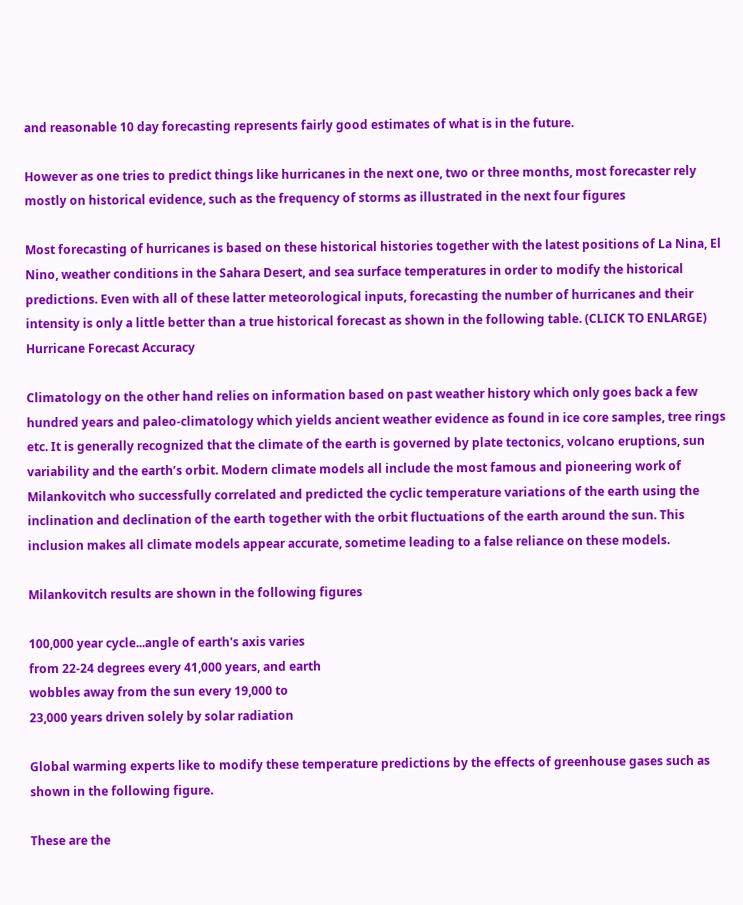and reasonable 10 day forecasting represents fairly good estimates of what is in the future.

However as one tries to predict things like hurricanes in the next one, two or three months, most forecaster rely mostly on historical evidence, such as the frequency of storms as illustrated in the next four figures

Most forecasting of hurricanes is based on these historical histories together with the latest positions of La Nina, El Nino, weather conditions in the Sahara Desert, and sea surface temperatures in order to modify the historical predictions. Even with all of these latter meteorological inputs, forecasting the number of hurricanes and their intensity is only a little better than a true historical forecast as shown in the following table. (CLICK TO ENLARGE)
Hurricane Forecast Accuracy

Climatology on the other hand relies on information based on past weather history which only goes back a few hundred years and paleo-climatology which yields ancient weather evidence as found in ice core samples, tree rings etc. It is generally recognized that the climate of the earth is governed by plate tectonics, volcano eruptions, sun variability and the earth’s orbit. Modern climate models all include the most famous and pioneering work of Milankovitch who successfully correlated and predicted the cyclic temperature variations of the earth using the inclination and declination of the earth together with the orbit fluctuations of the earth around the sun. This inclusion makes all climate models appear accurate, sometime leading to a false reliance on these models.

Milankovitch results are shown in the following figures

100,000 year cycle...angle of earth's axis varies
from 22-24 degrees every 41,000 years, and earth
wobbles away from the sun every 19,000 to
23,000 years driven solely by solar radiation

Global warming experts like to modify these temperature predictions by the effects of greenhouse gases such as shown in the following figure.

These are the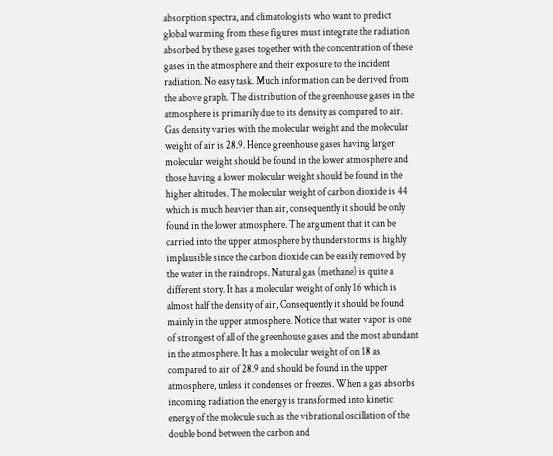absorption spectra, and climatologists who want to predict global warming from these figures must integrate the radiation absorbed by these gases together with the concentration of these gases in the atmosphere and their exposure to the incident radiation. No easy task. Much information can be derived from the above graph. The distribution of the greenhouse gases in the atmosphere is primarily due to its density as compared to air. Gas density varies with the molecular weight and the molecular weight of air is 28.9. Hence greenhouse gases having larger molecular weight should be found in the lower atmosphere and those having a lower molecular weight should be found in the higher altitudes. The molecular weight of carbon dioxide is 44 which is much heavier than air, consequently it should be only found in the lower atmosphere. The argument that it can be carried into the upper atmosphere by thunderstorms is highly implausible since the carbon dioxide can be easily removed by the water in the raindrops. Natural gas (methane) is quite a different story. It has a molecular weight of only 16 which is almost half the density of air, Consequently it should be found mainly in the upper atmosphere. Notice that water vapor is one of strongest of all of the greenhouse gases and the most abundant in the atmosphere. It has a molecular weight of on 18 as compared to air of 28.9 and should be found in the upper atmosphere, unless it condenses or freezes. When a gas absorbs incoming radiation the energy is transformed into kinetic energy of the molecule such as the vibrational oscillation of the double bond between the carbon and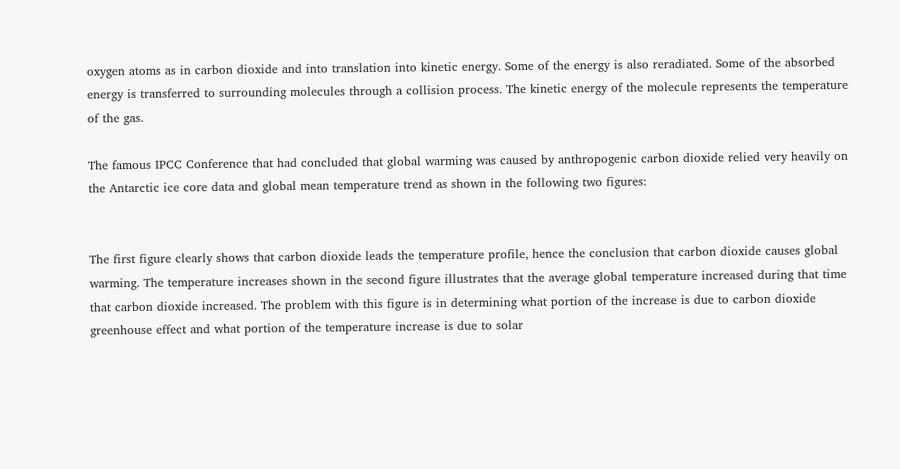oxygen atoms as in carbon dioxide and into translation into kinetic energy. Some of the energy is also reradiated. Some of the absorbed energy is transferred to surrounding molecules through a collision process. The kinetic energy of the molecule represents the temperature of the gas.

The famous IPCC Conference that had concluded that global warming was caused by anthropogenic carbon dioxide relied very heavily on the Antarctic ice core data and global mean temperature trend as shown in the following two figures:


The first figure clearly shows that carbon dioxide leads the temperature profile, hence the conclusion that carbon dioxide causes global warming. The temperature increases shown in the second figure illustrates that the average global temperature increased during that time that carbon dioxide increased. The problem with this figure is in determining what portion of the increase is due to carbon dioxide greenhouse effect and what portion of the temperature increase is due to solar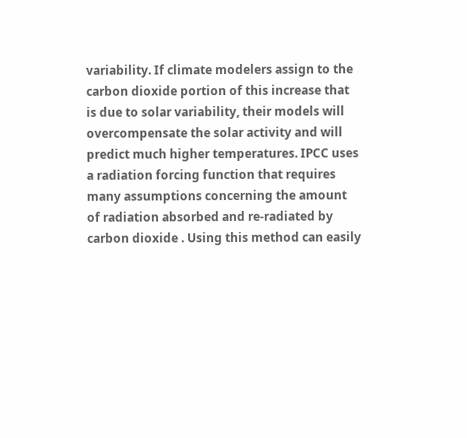variability. If climate modelers assign to the carbon dioxide portion of this increase that is due to solar variability, their models will overcompensate the solar activity and will predict much higher temperatures. IPCC uses a radiation forcing function that requires many assumptions concerning the amount of radiation absorbed and re-radiated by carbon dioxide . Using this method can easily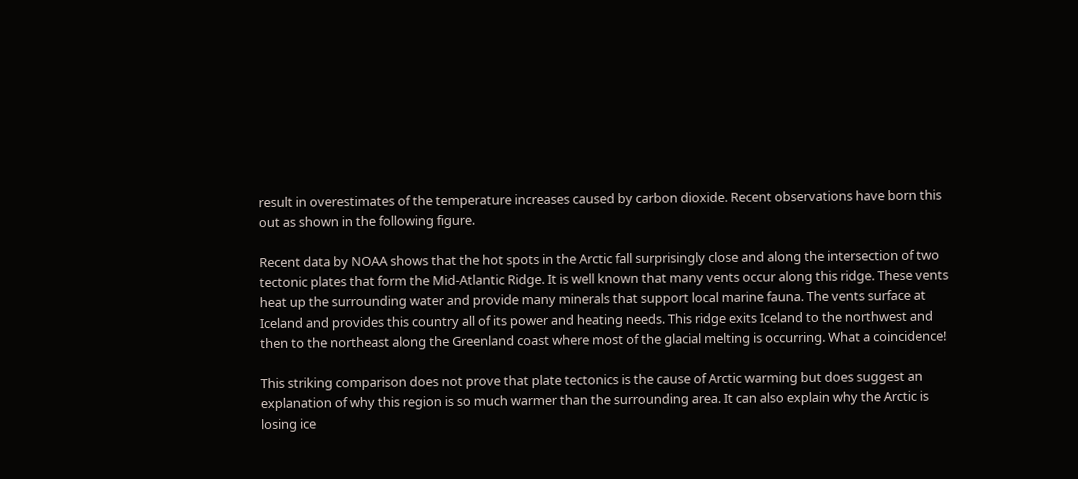result in overestimates of the temperature increases caused by carbon dioxide. Recent observations have born this out as shown in the following figure.

Recent data by NOAA shows that the hot spots in the Arctic fall surprisingly close and along the intersection of two tectonic plates that form the Mid-Atlantic Ridge. It is well known that many vents occur along this ridge. These vents heat up the surrounding water and provide many minerals that support local marine fauna. The vents surface at Iceland and provides this country all of its power and heating needs. This ridge exits Iceland to the northwest and then to the northeast along the Greenland coast where most of the glacial melting is occurring. What a coincidence!

This striking comparison does not prove that plate tectonics is the cause of Arctic warming but does suggest an explanation of why this region is so much warmer than the surrounding area. It can also explain why the Arctic is losing ice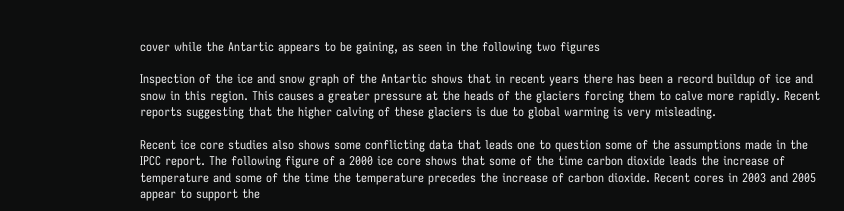cover while the Antartic appears to be gaining, as seen in the following two figures

Inspection of the ice and snow graph of the Antartic shows that in recent years there has been a record buildup of ice and snow in this region. This causes a greater pressure at the heads of the glaciers forcing them to calve more rapidly. Recent reports suggesting that the higher calving of these glaciers is due to global warming is very misleading.

Recent ice core studies also shows some conflicting data that leads one to question some of the assumptions made in the IPCC report. The following figure of a 2000 ice core shows that some of the time carbon dioxide leads the increase of temperature and some of the time the temperature precedes the increase of carbon dioxide. Recent cores in 2003 and 2005 appear to support the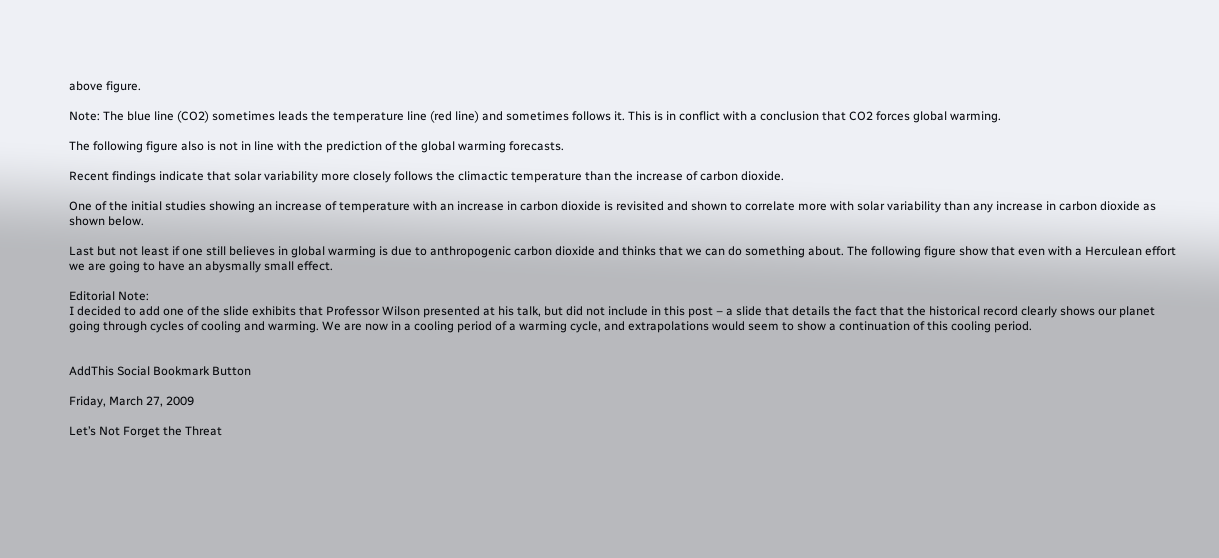above figure.

Note: The blue line (CO2) sometimes leads the temperature line (red line) and sometimes follows it. This is in conflict with a conclusion that CO2 forces global warming.

The following figure also is not in line with the prediction of the global warming forecasts.

Recent findings indicate that solar variability more closely follows the climactic temperature than the increase of carbon dioxide.

One of the initial studies showing an increase of temperature with an increase in carbon dioxide is revisited and shown to correlate more with solar variability than any increase in carbon dioxide as shown below.

Last but not least if one still believes in global warming is due to anthropogenic carbon dioxide and thinks that we can do something about. The following figure show that even with a Herculean effort we are going to have an abysmally small effect.

Editorial Note:
I decided to add one of the slide exhibits that Professor Wilson presented at his talk, but did not include in this post – a slide that details the fact that the historical record clearly shows our planet going through cycles of cooling and warming. We are now in a cooling period of a warming cycle, and extrapolations would seem to show a continuation of this cooling period.


AddThis Social Bookmark Button

Friday, March 27, 2009

Let’s Not Forget the Threat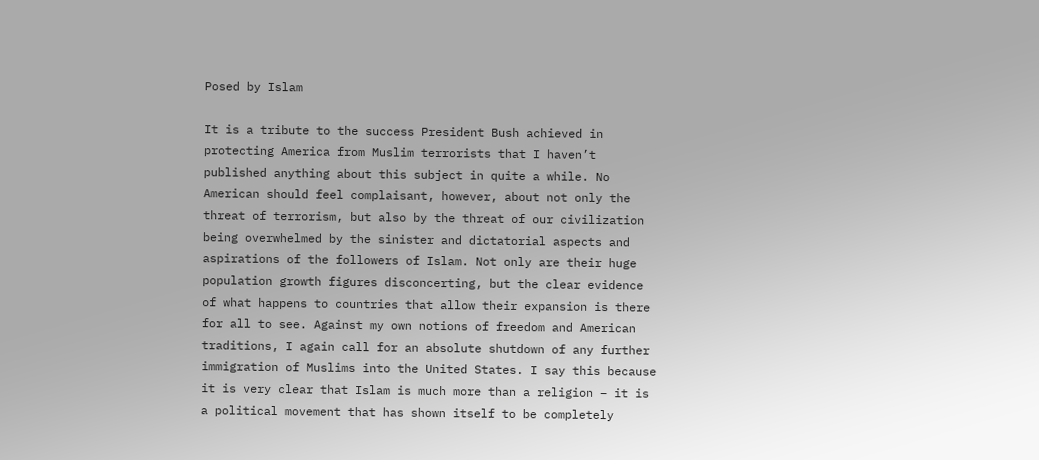Posed by Islam

It is a tribute to the success President Bush achieved in protecting America from Muslim terrorists that I haven’t published anything about this subject in quite a while. No American should feel complaisant, however, about not only the threat of terrorism, but also by the threat of our civilization being overwhelmed by the sinister and dictatorial aspects and aspirations of the followers of Islam. Not only are their huge population growth figures disconcerting, but the clear evidence of what happens to countries that allow their expansion is there for all to see. Against my own notions of freedom and American traditions, I again call for an absolute shutdown of any further immigration of Muslims into the United States. I say this because it is very clear that Islam is much more than a religion – it is a political movement that has shown itself to be completely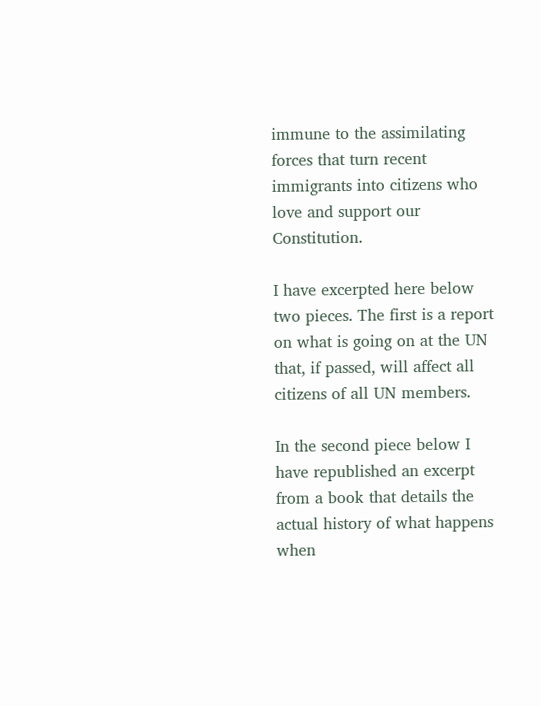immune to the assimilating forces that turn recent immigrants into citizens who love and support our Constitution.

I have excerpted here below two pieces. The first is a report on what is going on at the UN that, if passed, will affect all citizens of all UN members.

In the second piece below I have republished an excerpt from a book that details the actual history of what happens when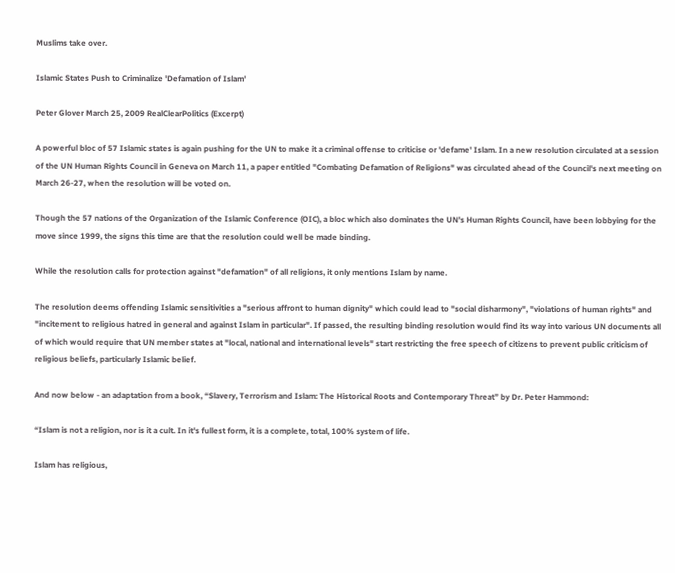Muslims take over.

Islamic States Push to Criminalize 'Defamation of Islam'

Peter Glover March 25, 2009 RealClearPolitics (Excerpt)

A powerful bloc of 57 Islamic states is again pushing for the UN to make it a criminal offense to criticise or 'defame' Islam. In a new resolution circulated at a session of the UN Human Rights Council in Geneva on March 11, a paper entitled "Combating Defamation of Religions" was circulated ahead of the Council's next meeting on March 26-27, when the resolution will be voted on.

Though the 57 nations of the Organization of the Islamic Conference (OIC), a bloc which also dominates the UN's Human Rights Council, have been lobbying for the move since 1999, the signs this time are that the resolution could well be made binding.

While the resolution calls for protection against "defamation" of all religions, it only mentions Islam by name.

The resolution deems offending Islamic sensitivities a "serious affront to human dignity" which could lead to "social disharmony", "violations of human rights" and "incitement to religious hatred in general and against Islam in particular". If passed, the resulting binding resolution would find its way into various UN documents all of which would require that UN member states at "local, national and international levels" start restricting the free speech of citizens to prevent public criticism of religious beliefs, particularly Islamic belief.

And now below - an adaptation from a book, “Slavery, Terrorism and Islam: The Historical Roots and Contemporary Threat” by Dr. Peter Hammond:

“Islam is not a religion, nor is it a cult. In it's fullest form, it is a complete, total, 100% system of life.

Islam has religious,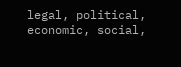legal, political, economic, social,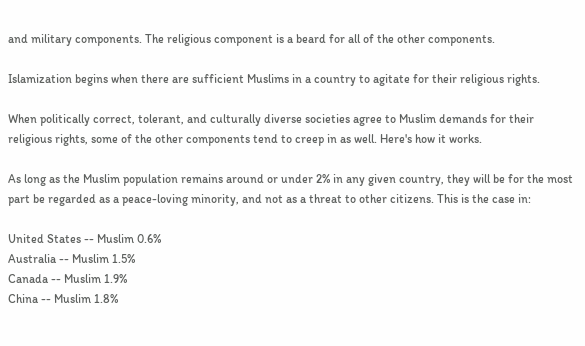and military components. The religious component is a beard for all of the other components.

Islamization begins when there are sufficient Muslims in a country to agitate for their religious rights.

When politically correct, tolerant, and culturally diverse societies agree to Muslim demands for their religious rights, some of the other components tend to creep in as well. Here's how it works.

As long as the Muslim population remains around or under 2% in any given country, they will be for the most part be regarded as a peace-loving minority, and not as a threat to other citizens. This is the case in:

United States -- Muslim 0.6%
Australia -- Muslim 1.5%
Canada -- Muslim 1.9%
China -- Muslim 1.8%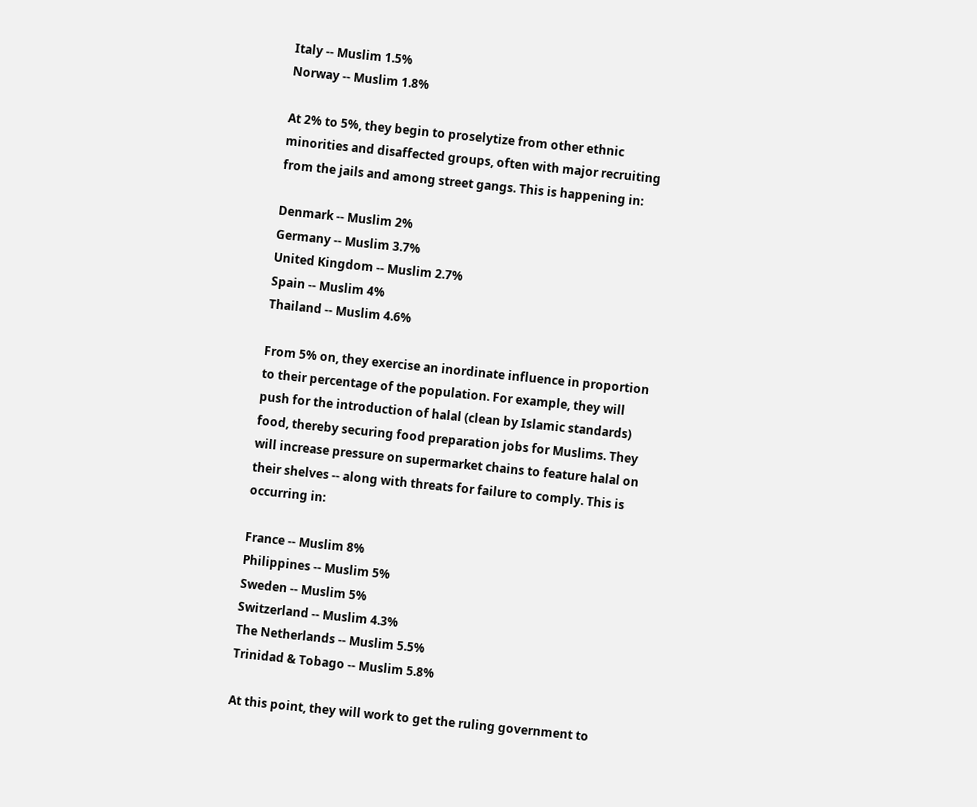Italy -- Muslim 1.5%
Norway -- Muslim 1.8%

At 2% to 5%, they begin to proselytize from other ethnic minorities and disaffected groups, often with major recruiting from the jails and among street gangs. This is happening in:

Denmark -- Muslim 2%
Germany -- Muslim 3.7%
United Kingdom -- Muslim 2.7%
Spain -- Muslim 4%
Thailand -- Muslim 4.6%

From 5% on, they exercise an inordinate influence in proportion to their percentage of the population. For example, they will push for the introduction of halal (clean by Islamic standards) food, thereby securing food preparation jobs for Muslims. They will increase pressure on supermarket chains to feature halal on their shelves -- along with threats for failure to comply. This is occurring in:

France -- Muslim 8%
Philippines -- Muslim 5%
Sweden -- Muslim 5%
Switzerland -- Muslim 4.3%
The Netherlands -- Muslim 5.5%
Trinidad & Tobago -- Muslim 5.8%

At this point, they will work to get the ruling government to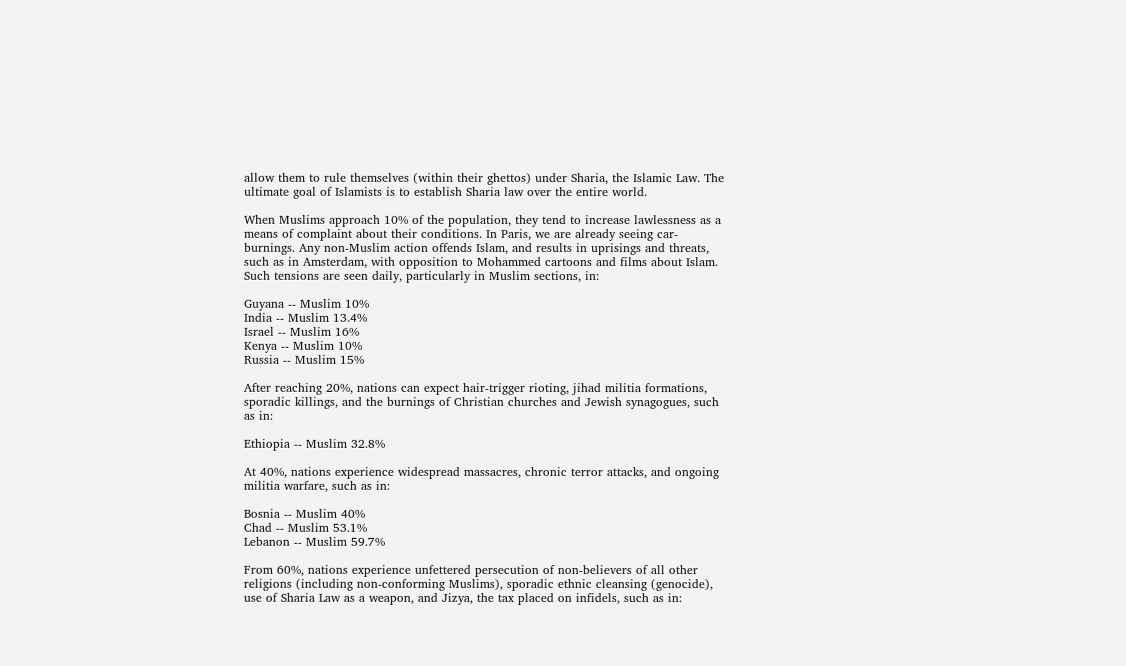allow them to rule themselves (within their ghettos) under Sharia, the Islamic Law. The ultimate goal of Islamists is to establish Sharia law over the entire world.

When Muslims approach 10% of the population, they tend to increase lawlessness as a means of complaint about their conditions. In Paris, we are already seeing car-burnings. Any non-Muslim action offends Islam, and results in uprisings and threats, such as in Amsterdam, with opposition to Mohammed cartoons and films about Islam. Such tensions are seen daily, particularly in Muslim sections, in:

Guyana -- Muslim 10%
India -- Muslim 13.4%
Israel -- Muslim 16%
Kenya -- Muslim 10%
Russia -- Muslim 15%

After reaching 20%, nations can expect hair-trigger rioting, jihad militia formations, sporadic killings, and the burnings of Christian churches and Jewish synagogues, such as in:

Ethiopia -- Muslim 32.8%

At 40%, nations experience widespread massacres, chronic terror attacks, and ongoing militia warfare, such as in:

Bosnia -- Muslim 40%
Chad -- Muslim 53.1%
Lebanon -- Muslim 59.7%

From 60%, nations experience unfettered persecution of non-believers of all other religions (including non-conforming Muslims), sporadic ethnic cleansing (genocide), use of Sharia Law as a weapon, and Jizya, the tax placed on infidels, such as in: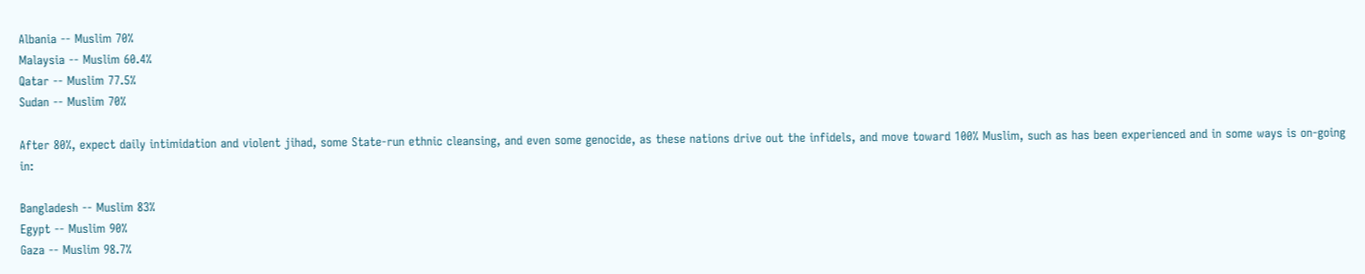Albania -- Muslim 70%
Malaysia -- Muslim 60.4%
Qatar -- Muslim 77.5%
Sudan -- Muslim 70%

After 80%, expect daily intimidation and violent jihad, some State-run ethnic cleansing, and even some genocide, as these nations drive out the infidels, and move toward 100% Muslim, such as has been experienced and in some ways is on-going in:

Bangladesh -- Muslim 83%
Egypt -- Muslim 90%
Gaza -- Muslim 98.7%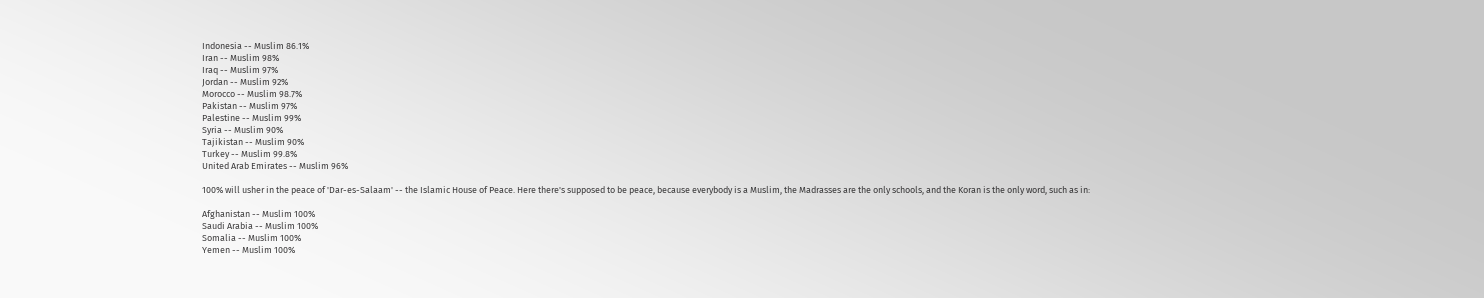Indonesia -- Muslim 86.1%
Iran -- Muslim 98%
Iraq -- Muslim 97%
Jordan -- Muslim 92%
Morocco -- Muslim 98.7%
Pakistan -- Muslim 97%
Palestine -- Muslim 99%
Syria -- Muslim 90%
Tajikistan -- Muslim 90%
Turkey -- Muslim 99.8%
United Arab Emirates -- Muslim 96%

100% will usher in the peace of 'Dar-es-Salaam' -- the Islamic House of Peace. Here there's supposed to be peace, because everybody is a Muslim, the Madrasses are the only schools, and the Koran is the only word, such as in:

Afghanistan -- Muslim 100%
Saudi Arabia -- Muslim 100%
Somalia -- Muslim 100%
Yemen -- Muslim 100%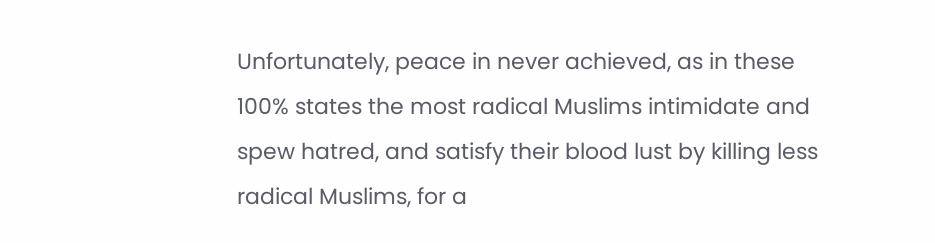Unfortunately, peace in never achieved, as in these 100% states the most radical Muslims intimidate and spew hatred, and satisfy their blood lust by killing less radical Muslims, for a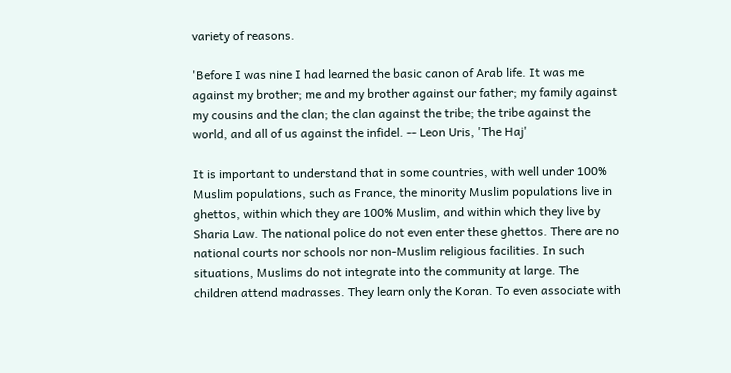variety of reasons.

'Before I was nine I had learned the basic canon of Arab life. It was me against my brother; me and my brother against our father; my family against my cousins and the clan; the clan against the tribe; the tribe against the world, and all of us against the infidel. -- Leon Uris, 'The Haj'

It is important to understand that in some countries, with well under 100% Muslim populations, such as France, the minority Muslim populations live in ghettos, within which they are 100% Muslim, and within which they live by Sharia Law. The national police do not even enter these ghettos. There are no national courts nor schools nor non-Muslim religious facilities. In such situations, Muslims do not integrate into the community at large. The children attend madrasses. They learn only the Koran. To even associate with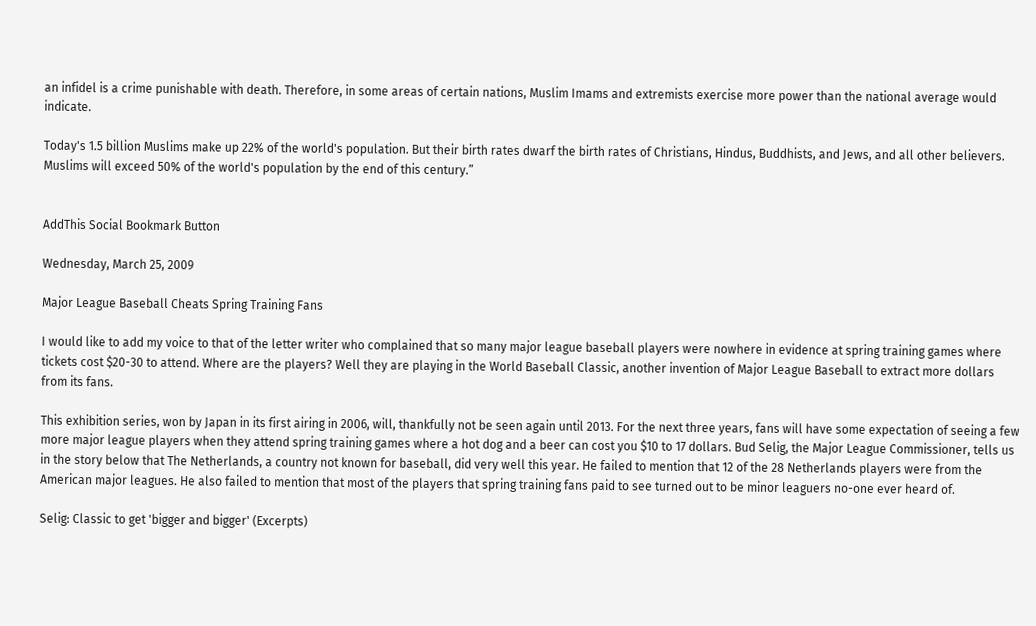an infidel is a crime punishable with death. Therefore, in some areas of certain nations, Muslim Imams and extremists exercise more power than the national average would indicate.

Today's 1.5 billion Muslims make up 22% of the world's population. But their birth rates dwarf the birth rates of Christians, Hindus, Buddhists, and Jews, and all other believers. Muslims will exceed 50% of the world's population by the end of this century.”


AddThis Social Bookmark Button

Wednesday, March 25, 2009

Major League Baseball Cheats Spring Training Fans

I would like to add my voice to that of the letter writer who complained that so many major league baseball players were nowhere in evidence at spring training games where tickets cost $20-30 to attend. Where are the players? Well they are playing in the World Baseball Classic, another invention of Major League Baseball to extract more dollars from its fans.

This exhibition series, won by Japan in its first airing in 2006, will, thankfully not be seen again until 2013. For the next three years, fans will have some expectation of seeing a few more major league players when they attend spring training games where a hot dog and a beer can cost you $10 to 17 dollars. Bud Selig, the Major League Commissioner, tells us in the story below that The Netherlands, a country not known for baseball, did very well this year. He failed to mention that 12 of the 28 Netherlands players were from the American major leagues. He also failed to mention that most of the players that spring training fans paid to see turned out to be minor leaguers no-one ever heard of.

Selig: Classic to get 'bigger and bigger' (Excerpts)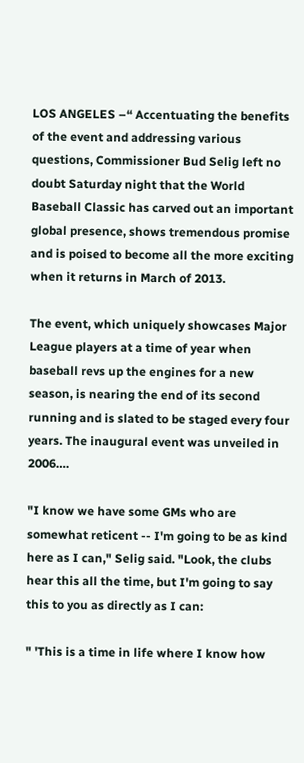LOS ANGELES –“ Accentuating the benefits of the event and addressing various questions, Commissioner Bud Selig left no doubt Saturday night that the World Baseball Classic has carved out an important global presence, shows tremendous promise and is poised to become all the more exciting when it returns in March of 2013.

The event, which uniquely showcases Major League players at a time of year when baseball revs up the engines for a new season, is nearing the end of its second running and is slated to be staged every four years. The inaugural event was unveiled in 2006….

"I know we have some GMs who are somewhat reticent -- I'm going to be as kind here as I can," Selig said. "Look, the clubs hear this all the time, but I'm going to say this to you as directly as I can:

" 'This is a time in life where I know how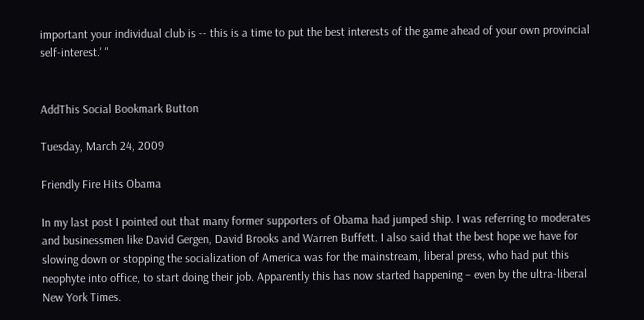important your individual club is -- this is a time to put the best interests of the game ahead of your own provincial self-interest.' "


AddThis Social Bookmark Button

Tuesday, March 24, 2009

Friendly Fire Hits Obama

In my last post I pointed out that many former supporters of Obama had jumped ship. I was referring to moderates and businessmen like David Gergen, David Brooks and Warren Buffett. I also said that the best hope we have for slowing down or stopping the socialization of America was for the mainstream, liberal press, who had put this neophyte into office, to start doing their job. Apparently this has now started happening – even by the ultra-liberal New York Times.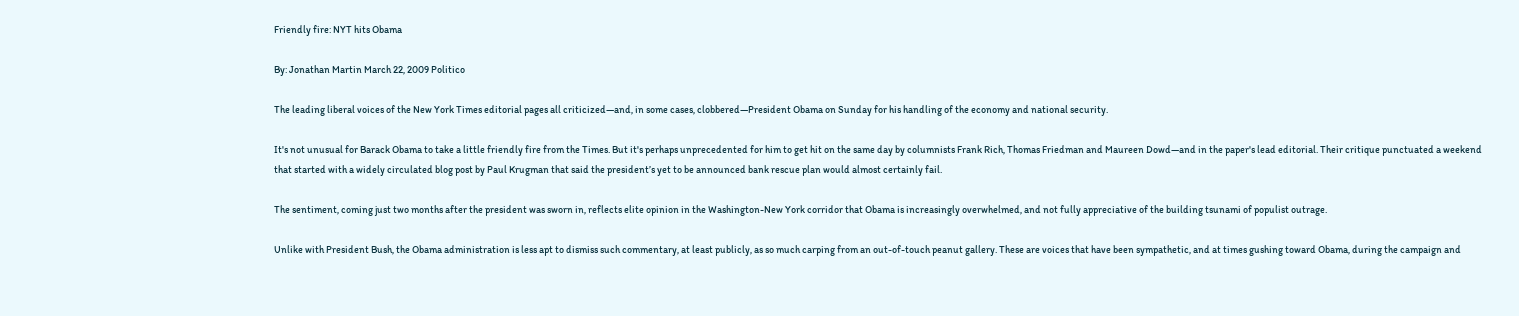Friendly fire: NYT hits Obama

By: Jonathan Martin March 22, 2009 Politico

The leading liberal voices of the New York Times editorial pages all criticized—and, in some cases, clobbered—President Obama on Sunday for his handling of the economy and national security.

It's not unusual for Barack Obama to take a little friendly fire from the Times. But it's perhaps unprecedented for him to get hit on the same day by columnists Frank Rich, Thomas Friedman and Maureen Dowd—and in the paper's lead editorial. Their critique punctuated a weekend that started with a widely circulated blog post by Paul Krugman that said the president’s yet to be announced bank rescue plan would almost certainly fail.

The sentiment, coming just two months after the president was sworn in, reflects elite opinion in the Washington-New York corridor that Obama is increasingly overwhelmed, and not fully appreciative of the building tsunami of populist outrage.

Unlike with President Bush, the Obama administration is less apt to dismiss such commentary, at least publicly, as so much carping from an out-of-touch peanut gallery. These are voices that have been sympathetic, and at times gushing toward Obama, during the campaign and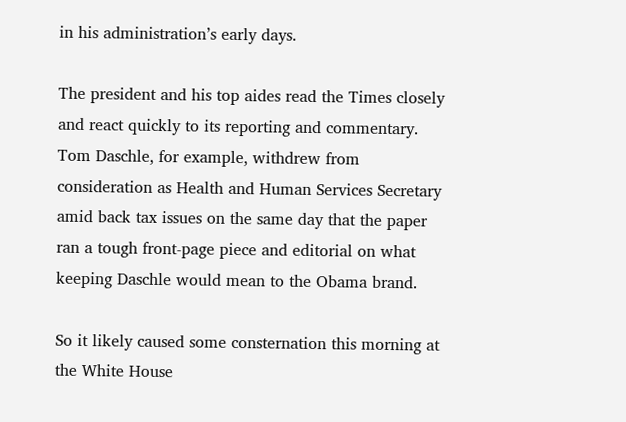in his administration’s early days.

The president and his top aides read the Times closely and react quickly to its reporting and commentary. Tom Daschle, for example, withdrew from consideration as Health and Human Services Secretary amid back tax issues on the same day that the paper ran a tough front-page piece and editorial on what keeping Daschle would mean to the Obama brand.

So it likely caused some consternation this morning at the White House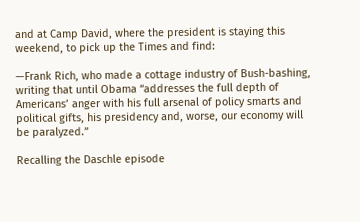and at Camp David, where the president is staying this weekend, to pick up the Times and find:

—Frank Rich, who made a cottage industry of Bush-bashing, writing that until Obama “addresses the full depth of Americans’ anger with his full arsenal of policy smarts and political gifts, his presidency and, worse, our economy will be paralyzed.”

Recalling the Daschle episode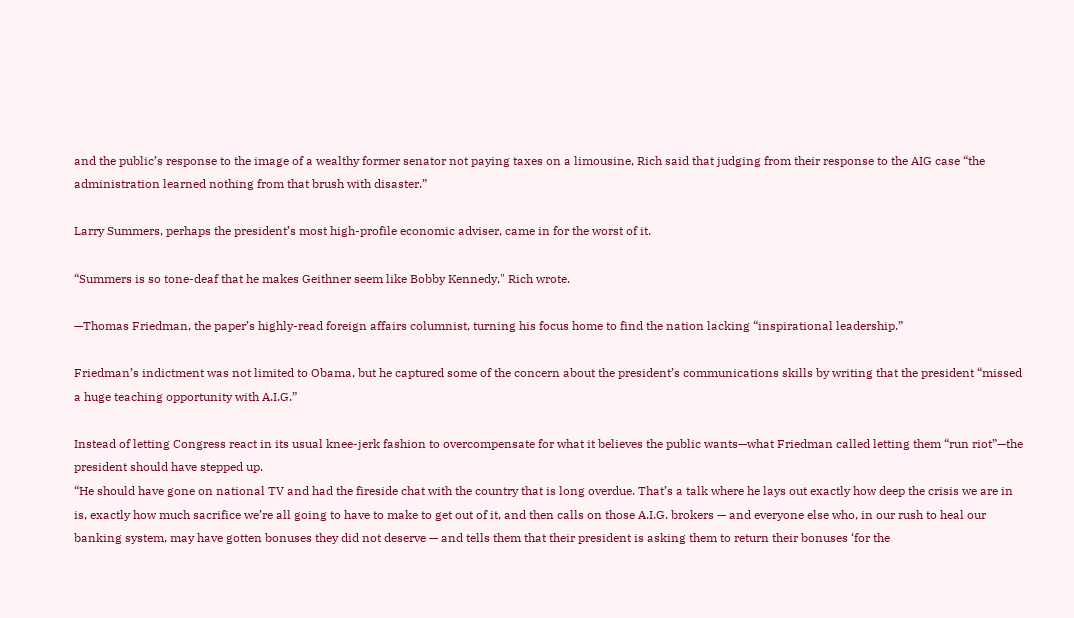and the public’s response to the image of a wealthy former senator not paying taxes on a limousine, Rich said that judging from their response to the AIG case “the administration learned nothing from that brush with disaster.”

Larry Summers, perhaps the president’s most high-profile economic adviser, came in for the worst of it.

“Summers is so tone-deaf that he makes Geithner seem like Bobby Kennedy," Rich wrote.

—Thomas Friedman, the paper’s highly-read foreign affairs columnist, turning his focus home to find the nation lacking “inspirational leadership.”

Friedman’s indictment was not limited to Obama, but he captured some of the concern about the president’s communications skills by writing that the president “missed a huge teaching opportunity with A.I.G.”

Instead of letting Congress react in its usual knee-jerk fashion to overcompensate for what it believes the public wants—what Friedman called letting them “run riot”—the president should have stepped up.
“He should have gone on national TV and had the fireside chat with the country that is long overdue. That’s a talk where he lays out exactly how deep the crisis we are in is, exactly how much sacrifice we’re all going to have to make to get out of it, and then calls on those A.I.G. brokers — and everyone else who, in our rush to heal our banking system, may have gotten bonuses they did not deserve — and tells them that their president is asking them to return their bonuses ‘for the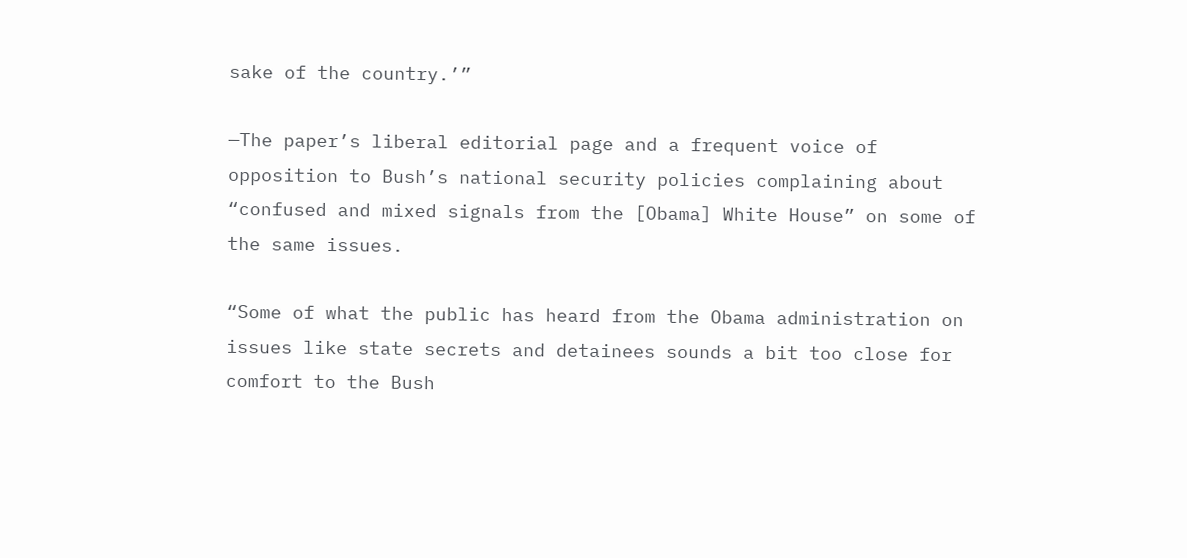sake of the country.’”

—The paper’s liberal editorial page and a frequent voice of opposition to Bush’s national security policies complaining about “confused and mixed signals from the [Obama] White House” on some of the same issues.

“Some of what the public has heard from the Obama administration on issues like state secrets and detainees sounds a bit too close for comfort to the Bush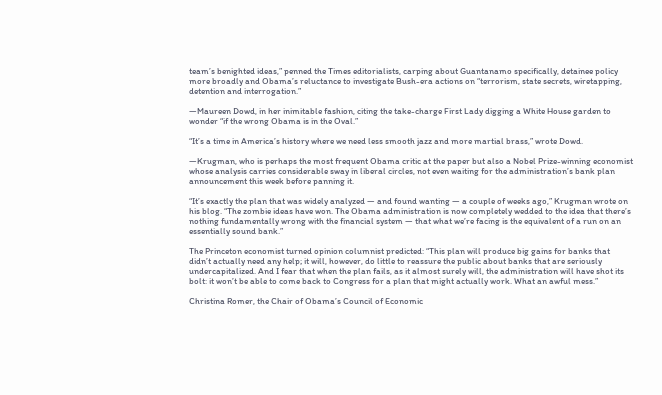team’s benighted ideas,” penned the Times editorialists, carping about Guantanamo specifically, detainee policy more broadly and Obama’s reluctance to investigate Bush-era actions on “terrorism, state secrets, wiretapping, detention and interrogation.”

—Maureen Dowd, in her inimitable fashion, citing the take-charge First Lady digging a White House garden to wonder “if the wrong Obama is in the Oval.”

“It’s a time in America’s history where we need less smooth jazz and more martial brass,” wrote Dowd.

—Krugman, who is perhaps the most frequent Obama critic at the paper but also a Nobel Prize-winning economist whose analysis carries considerable sway in liberal circles, not even waiting for the administration’s bank plan announcement this week before panning it.

“It’s exactly the plan that was widely analyzed — and found wanting — a couple of weeks ago,” Krugman wrote on his blog. “The zombie ideas have won. The Obama administration is now completely wedded to the idea that there’s nothing fundamentally wrong with the financial system — that what we’re facing is the equivalent of a run on an essentially sound bank.”

The Princeton economist turned opinion columnist predicted: “This plan will produce big gains for banks that didn’t actually need any help; it will, however, do little to reassure the public about banks that are seriously undercapitalized. And I fear that when the plan fails, as it almost surely will, the administration will have shot its bolt: it won’t be able to come back to Congress for a plan that might actually work. What an awful mess.”

Christina Romer, the Chair of Obama’s Council of Economic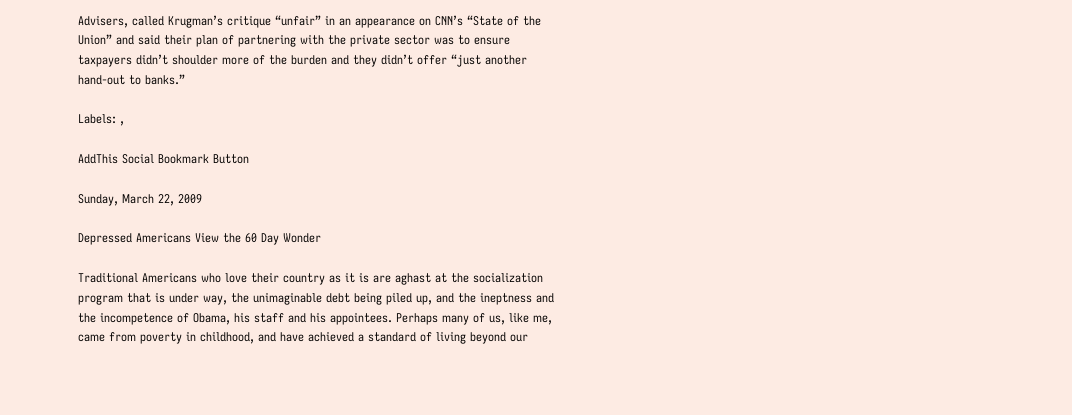Advisers, called Krugman’s critique “unfair” in an appearance on CNN’s “State of the Union” and said their plan of partnering with the private sector was to ensure taxpayers didn’t shoulder more of the burden and they didn’t offer “just another hand-out to banks.”

Labels: ,

AddThis Social Bookmark Button

Sunday, March 22, 2009

Depressed Americans View the 60 Day Wonder

Traditional Americans who love their country as it is are aghast at the socialization program that is under way, the unimaginable debt being piled up, and the ineptness and the incompetence of Obama, his staff and his appointees. Perhaps many of us, like me, came from poverty in childhood, and have achieved a standard of living beyond our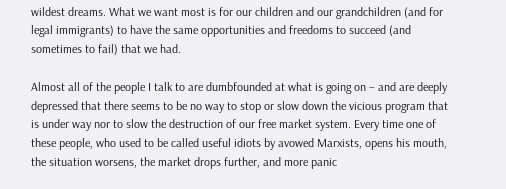wildest dreams. What we want most is for our children and our grandchildren (and for legal immigrants) to have the same opportunities and freedoms to succeed (and sometimes to fail) that we had.

Almost all of the people I talk to are dumbfounded at what is going on – and are deeply depressed that there seems to be no way to stop or slow down the vicious program that is under way nor to slow the destruction of our free market system. Every time one of these people, who used to be called useful idiots by avowed Marxists, opens his mouth, the situation worsens, the market drops further, and more panic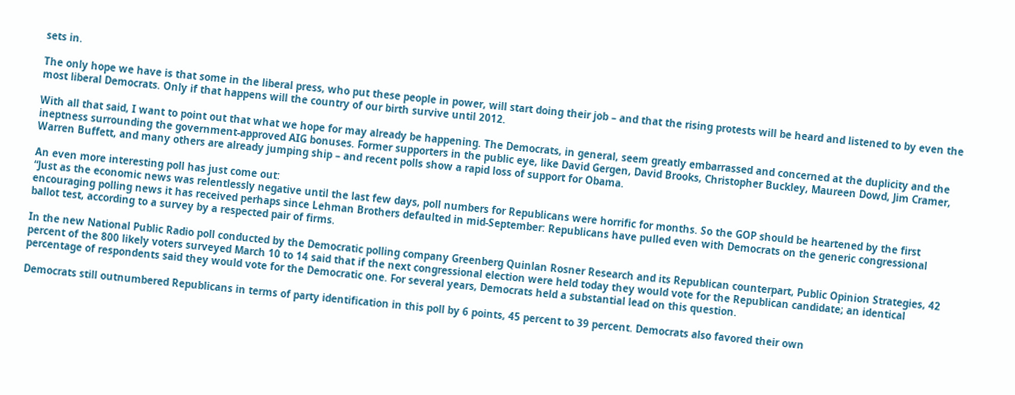sets in.

The only hope we have is that some in the liberal press, who put these people in power, will start doing their job – and that the rising protests will be heard and listened to by even the most liberal Democrats. Only if that happens will the country of our birth survive until 2012.

With all that said, I want to point out that what we hope for may already be happening. The Democrats, in general, seem greatly embarrassed and concerned at the duplicity and the ineptness surrounding the government-approved AIG bonuses. Former supporters in the public eye, like David Gergen, David Brooks, Christopher Buckley, Maureen Dowd, Jim Cramer, Warren Buffett, and many others are already jumping ship – and recent polls show a rapid loss of support for Obama.

An even more interesting poll has just come out:
“Just as the economic news was relentlessly negative until the last few days, poll numbers for Republicans were horrific for months. So the GOP should be heartened by the first encouraging polling news it has received perhaps since Lehman Brothers defaulted in mid-September: Republicans have pulled even with Democrats on the generic congressional ballot test, according to a survey by a respected pair of firms.

In the new National Public Radio poll conducted by the Democratic polling company Greenberg Quinlan Rosner Research and its Republican counterpart, Public Opinion Strategies, 42 percent of the 800 likely voters surveyed March 10 to 14 said that if the next congressional election were held today they would vote for the Republican candidate; an identical percentage of respondents said they would vote for the Democratic one. For several years, Democrats held a substantial lead on this question.

Democrats still outnumbered Republicans in terms of party identification in this poll by 6 points, 45 percent to 39 percent. Democrats also favored their own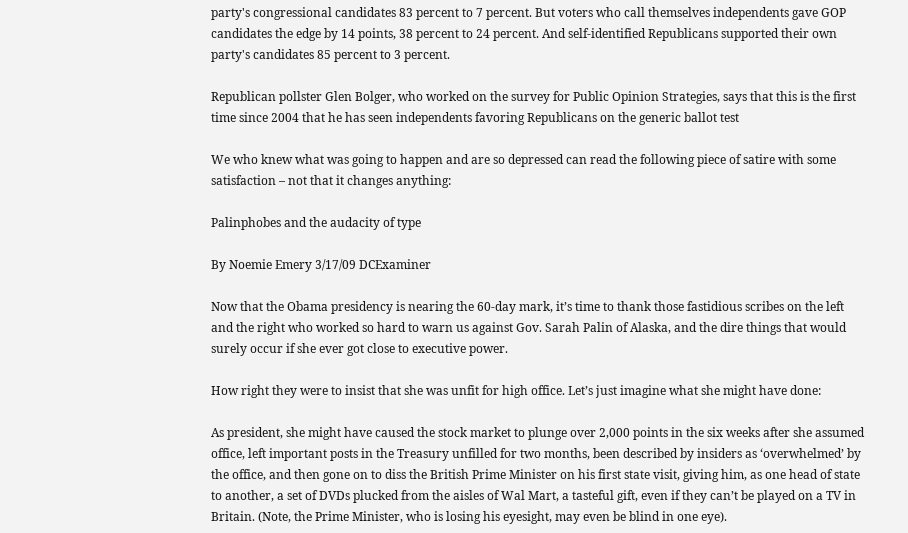party's congressional candidates 83 percent to 7 percent. But voters who call themselves independents gave GOP candidates the edge by 14 points, 38 percent to 24 percent. And self-identified Republicans supported their own party's candidates 85 percent to 3 percent.

Republican pollster Glen Bolger, who worked on the survey for Public Opinion Strategies, says that this is the first time since 2004 that he has seen independents favoring Republicans on the generic ballot test

We who knew what was going to happen and are so depressed can read the following piece of satire with some satisfaction – not that it changes anything:

Palinphobes and the audacity of type

By Noemie Emery 3/17/09 DCExaminer

Now that the Obama presidency is nearing the 60-day mark, it’s time to thank those fastidious scribes on the left and the right who worked so hard to warn us against Gov. Sarah Palin of Alaska, and the dire things that would surely occur if she ever got close to executive power.

How right they were to insist that she was unfit for high office. Let’s just imagine what she might have done:

As president, she might have caused the stock market to plunge over 2,000 points in the six weeks after she assumed office, left important posts in the Treasury unfilled for two months, been described by insiders as ‘overwhelmed’ by the office, and then gone on to diss the British Prime Minister on his first state visit, giving him, as one head of state to another, a set of DVDs plucked from the aisles of Wal Mart, a tasteful gift, even if they can’t be played on a TV in Britain. (Note, the Prime Minister, who is losing his eyesight, may even be blind in one eye).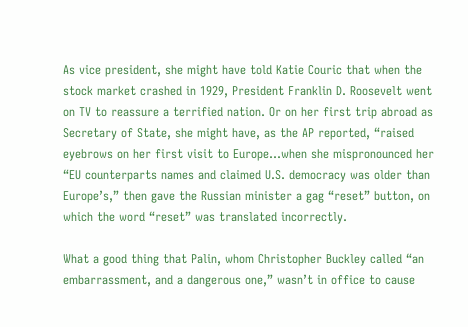As vice president, she might have told Katie Couric that when the stock market crashed in 1929, President Franklin D. Roosevelt went on TV to reassure a terrified nation. Or on her first trip abroad as Secretary of State, she might have, as the AP reported, “raised eyebrows on her first visit to Europe...when she mispronounced her “EU counterparts names and claimed U.S. democracy was older than Europe’s,” then gave the Russian minister a gag “reset” button, on which the word “reset” was translated incorrectly.

What a good thing that Palin, whom Christopher Buckley called “an embarrassment, and a dangerous one,” wasn’t in office to cause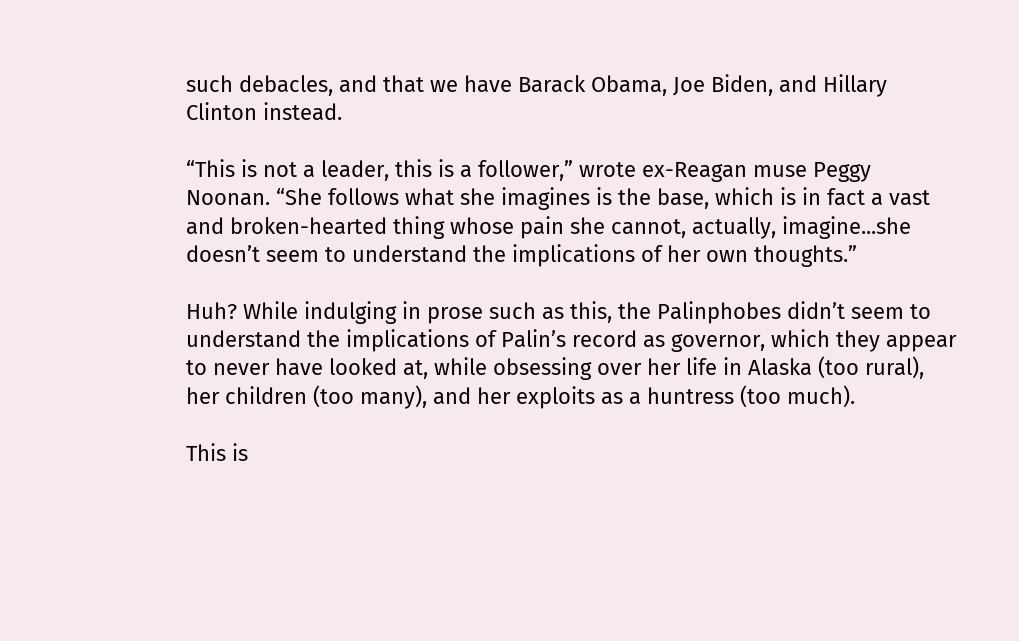such debacles, and that we have Barack Obama, Joe Biden, and Hillary Clinton instead.

“This is not a leader, this is a follower,” wrote ex-Reagan muse Peggy Noonan. “She follows what she imagines is the base, which is in fact a vast and broken-hearted thing whose pain she cannot, actually, imagine...she doesn’t seem to understand the implications of her own thoughts.”

Huh? While indulging in prose such as this, the Palinphobes didn’t seem to understand the implications of Palin’s record as governor, which they appear to never have looked at, while obsessing over her life in Alaska (too rural), her children (too many), and her exploits as a huntress (too much).

This is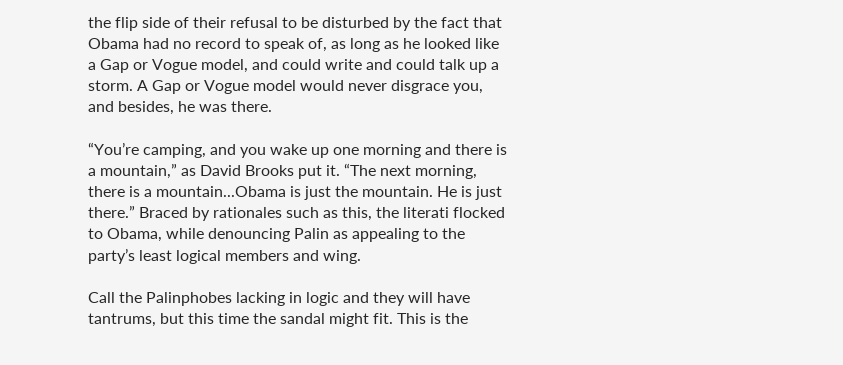the flip side of their refusal to be disturbed by the fact that Obama had no record to speak of, as long as he looked like a Gap or Vogue model, and could write and could talk up a storm. A Gap or Vogue model would never disgrace you, and besides, he was there.

“You’re camping, and you wake up one morning and there is a mountain,” as David Brooks put it. “The next morning, there is a mountain...Obama is just the mountain. He is just there.” Braced by rationales such as this, the literati flocked to Obama, while denouncing Palin as appealing to the party’s least logical members and wing.

Call the Palinphobes lacking in logic and they will have tantrums, but this time the sandal might fit. This is the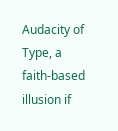Audacity of Type, a faith-based illusion if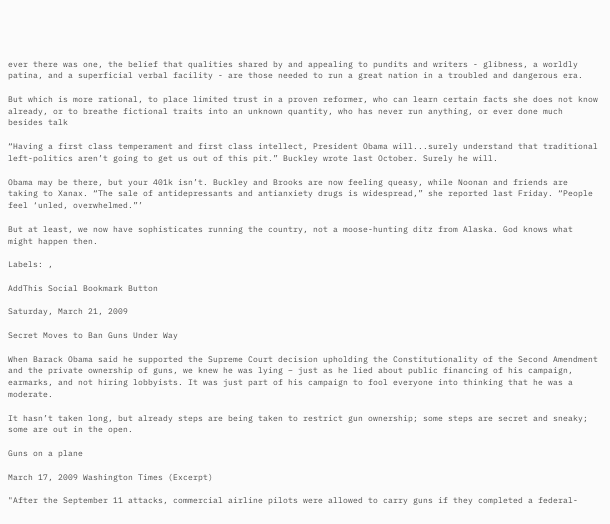ever there was one, the belief that qualities shared by and appealing to pundits and writers - glibness, a worldly patina, and a superficial verbal facility - are those needed to run a great nation in a troubled and dangerous era.

But which is more rational, to place limited trust in a proven reformer, who can learn certain facts she does not know already, or to breathe fictional traits into an unknown quantity, who has never run anything, or ever done much besides talk

“Having a first class temperament and first class intellect, President Obama will...surely understand that traditional left-politics aren’t going to get us out of this pit.” Buckley wrote last October. Surely he will.

Obama may be there, but your 401k isn’t. Buckley and Brooks are now feeling queasy, while Noonan and friends are taking to Xanax. “The sale of antidepressants and antianxiety drugs is widespread,” she reported last Friday. “People feel ‘unled, overwhelmed.”’

But at least, we now have sophisticates running the country, not a moose-hunting ditz from Alaska. God knows what might happen then.

Labels: ,

AddThis Social Bookmark Button

Saturday, March 21, 2009

Secret Moves to Ban Guns Under Way

When Barack Obama said he supported the Supreme Court decision upholding the Constitutionality of the Second Amendment and the private ownership of guns, we knew he was lying – just as he lied about public financing of his campaign, earmarks, and not hiring lobbyists. It was just part of his campaign to fool everyone into thinking that he was a moderate.

It hasn’t taken long, but already steps are being taken to restrict gun ownership; some steps are secret and sneaky; some are out in the open.

Guns on a plane

March 17, 2009 Washington Times (Excerpt)

"After the September 11 attacks, commercial airline pilots were allowed to carry guns if they completed a federal-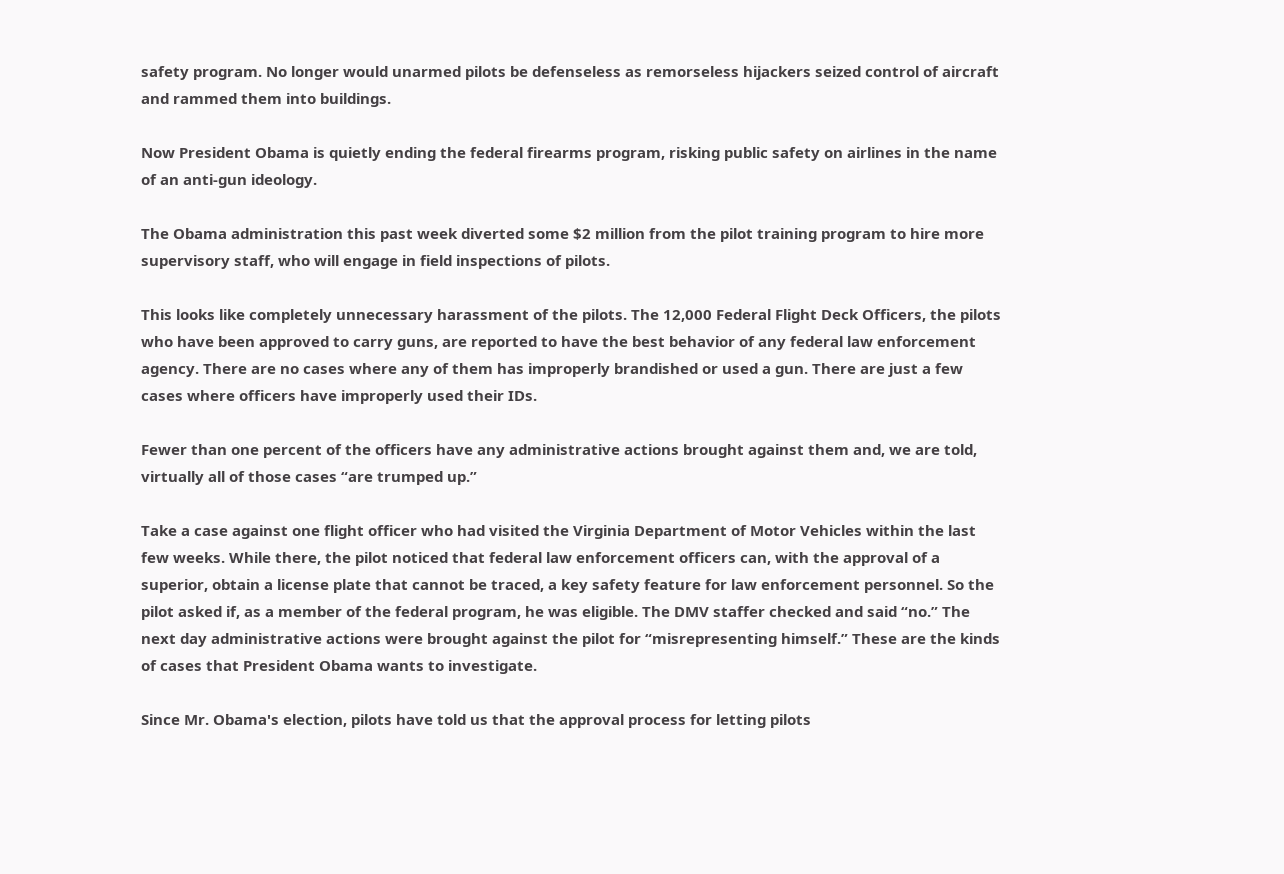safety program. No longer would unarmed pilots be defenseless as remorseless hijackers seized control of aircraft and rammed them into buildings.

Now President Obama is quietly ending the federal firearms program, risking public safety on airlines in the name of an anti-gun ideology.

The Obama administration this past week diverted some $2 million from the pilot training program to hire more supervisory staff, who will engage in field inspections of pilots.

This looks like completely unnecessary harassment of the pilots. The 12,000 Federal Flight Deck Officers, the pilots who have been approved to carry guns, are reported to have the best behavior of any federal law enforcement agency. There are no cases where any of them has improperly brandished or used a gun. There are just a few cases where officers have improperly used their IDs.

Fewer than one percent of the officers have any administrative actions brought against them and, we are told, virtually all of those cases “are trumped up.”

Take a case against one flight officer who had visited the Virginia Department of Motor Vehicles within the last few weeks. While there, the pilot noticed that federal law enforcement officers can, with the approval of a superior, obtain a license plate that cannot be traced, a key safety feature for law enforcement personnel. So the pilot asked if, as a member of the federal program, he was eligible. The DMV staffer checked and said “no.” The next day administrative actions were brought against the pilot for “misrepresenting himself.” These are the kinds of cases that President Obama wants to investigate.

Since Mr. Obama's election, pilots have told us that the approval process for letting pilots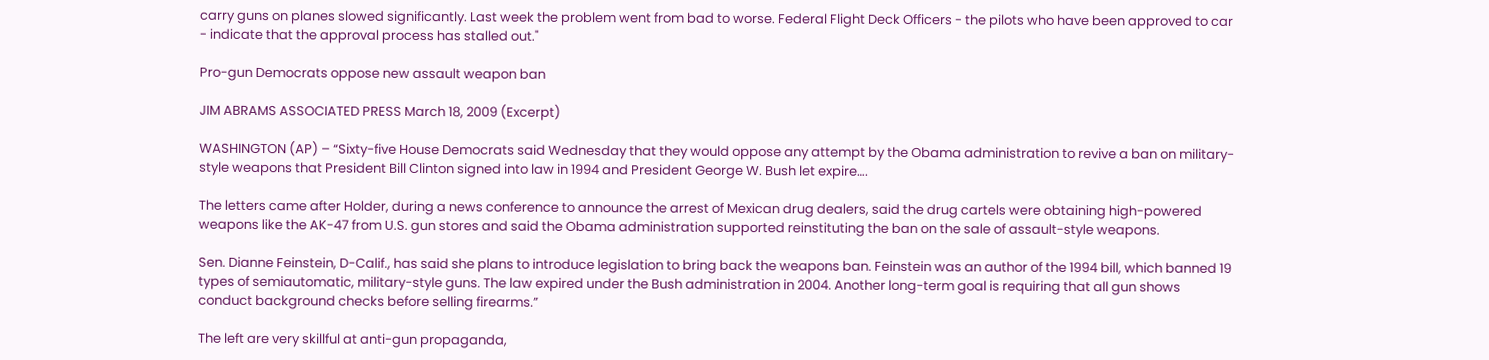carry guns on planes slowed significantly. Last week the problem went from bad to worse. Federal Flight Deck Officers - the pilots who have been approved to car - indicate that the approval process has stalled out."

Pro-gun Democrats oppose new assault weapon ban

JIM ABRAMS ASSOCIATED PRESS March 18, 2009 (Excerpt)

WASHINGTON (AP) – “Sixty-five House Democrats said Wednesday that they would oppose any attempt by the Obama administration to revive a ban on military-style weapons that President Bill Clinton signed into law in 1994 and President George W. Bush let expire….

The letters came after Holder, during a news conference to announce the arrest of Mexican drug dealers, said the drug cartels were obtaining high-powered weapons like the AK-47 from U.S. gun stores and said the Obama administration supported reinstituting the ban on the sale of assault-style weapons.

Sen. Dianne Feinstein, D-Calif., has said she plans to introduce legislation to bring back the weapons ban. Feinstein was an author of the 1994 bill, which banned 19 types of semiautomatic, military-style guns. The law expired under the Bush administration in 2004. Another long-term goal is requiring that all gun shows conduct background checks before selling firearms.”

The left are very skillful at anti-gun propaganda,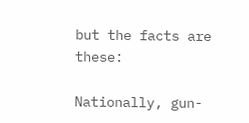but the facts are these:

Nationally, gun-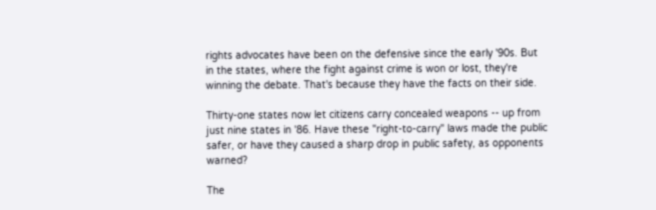rights advocates have been on the defensive since the early '90s. But in the states, where the fight against crime is won or lost, they're winning the debate. That's because they have the facts on their side.

Thirty-one states now let citizens carry concealed weapons -- up from just nine states in '86. Have these "right-to-carry" laws made the public safer, or have they caused a sharp drop in public safety, as opponents warned?

The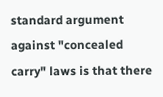standard argument against "concealed carry" laws is that there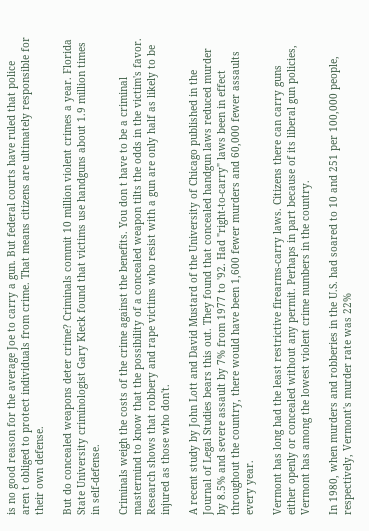is no good reason for the average Joe to carry a gun. But federal courts have ruled that police aren t obliged to protect individuals from crime. That means citizens are ultimately responsible for their own defense.

But do concealed weapons deter crime? Criminals commit 10 million violent crimes a year. Florida State University criminologist Gary Kleck found that victims use handguns about 1.9 million times in self-defense.

Criminals weigh the costs of the crime against the benefits. You don t have to be a criminal mastermind to know that the possibility of a concealed weapon tilts the odds in the victim's favor. Research shows that robbery and rape victims who resist with a gun are only half as likely to be injured as those who don't.

A recent study by John Lott and David Mustard of the University of Chicago published in the Journal of Legal Studies bears this out. They found that concealed handgun laws reduced murder by 8.5% and severe assault by 7% from 1977 to '92. Had "right-to-carry" laws been in effect throughout the country, there would have been 1,600 fewer murders and 60,000 fewer assaults every year.

Vermont has long had the least restrictive firearms-carry laws. Citizens there can carry guns either openly or concealed without any permit. Perhaps in part because of its liberal gun policies, Vermont has among the lowest violent crime numbers in the country.

In 1980, when murders and robberies in the U.S. had soared to 10 and 251 per 100,000 people, respectively, Vermont's murder rate was 22%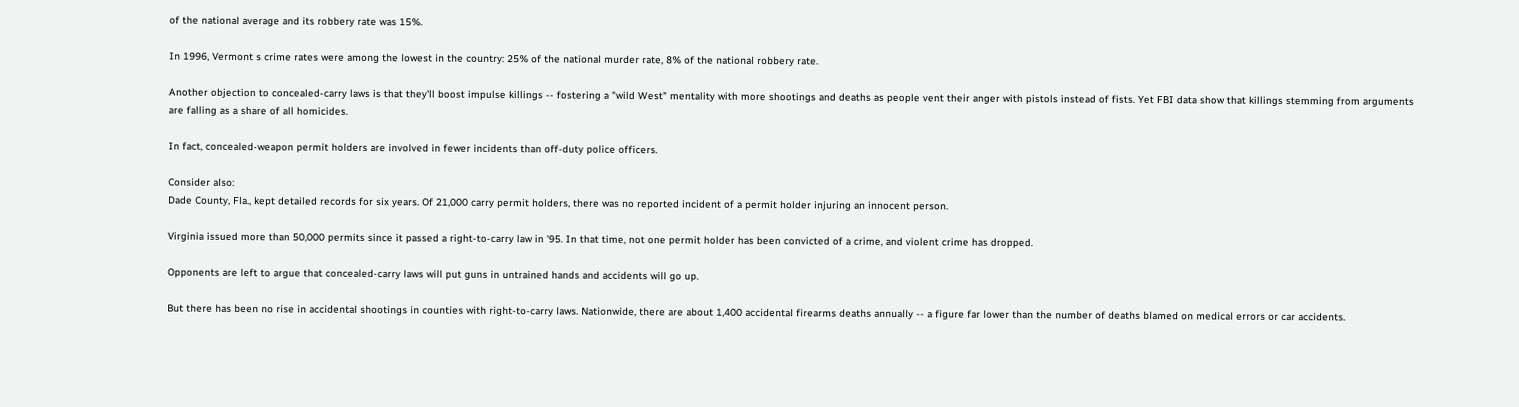of the national average and its robbery rate was 15%.

In 1996, Vermont s crime rates were among the lowest in the country: 25% of the national murder rate, 8% of the national robbery rate.

Another objection to concealed-carry laws is that they'll boost impulse killings -- fostering a "wild West" mentality with more shootings and deaths as people vent their anger with pistols instead of fists. Yet FBI data show that killings stemming from arguments are falling as a share of all homicides.

In fact, concealed-weapon permit holders are involved in fewer incidents than off-duty police officers.

Consider also:
Dade County, Fla., kept detailed records for six years. Of 21,000 carry permit holders, there was no reported incident of a permit holder injuring an innocent person.

Virginia issued more than 50,000 permits since it passed a right-to-carry law in '95. In that time, not one permit holder has been convicted of a crime, and violent crime has dropped.

Opponents are left to argue that concealed-carry laws will put guns in untrained hands and accidents will go up.

But there has been no rise in accidental shootings in counties with right-to-carry laws. Nationwide, there are about 1,400 accidental firearms deaths annually -- a figure far lower than the number of deaths blamed on medical errors or car accidents.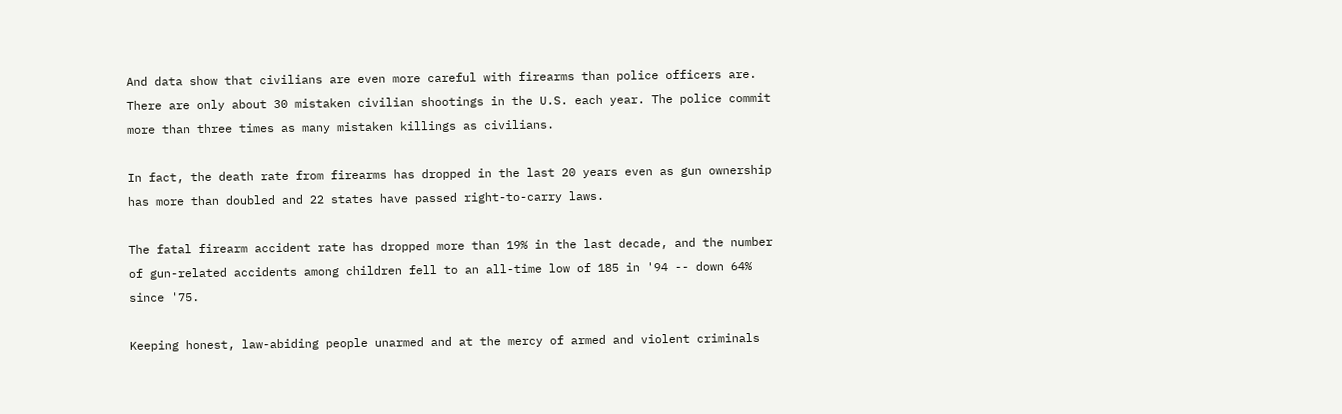And data show that civilians are even more careful with firearms than police officers are. There are only about 30 mistaken civilian shootings in the U.S. each year. The police commit more than three times as many mistaken killings as civilians.

In fact, the death rate from firearms has dropped in the last 20 years even as gun ownership has more than doubled and 22 states have passed right-to-carry laws.

The fatal firearm accident rate has dropped more than 19% in the last decade, and the number of gun-related accidents among children fell to an all-time low of 185 in '94 -- down 64% since '75.

Keeping honest, law-abiding people unarmed and at the mercy of armed and violent criminals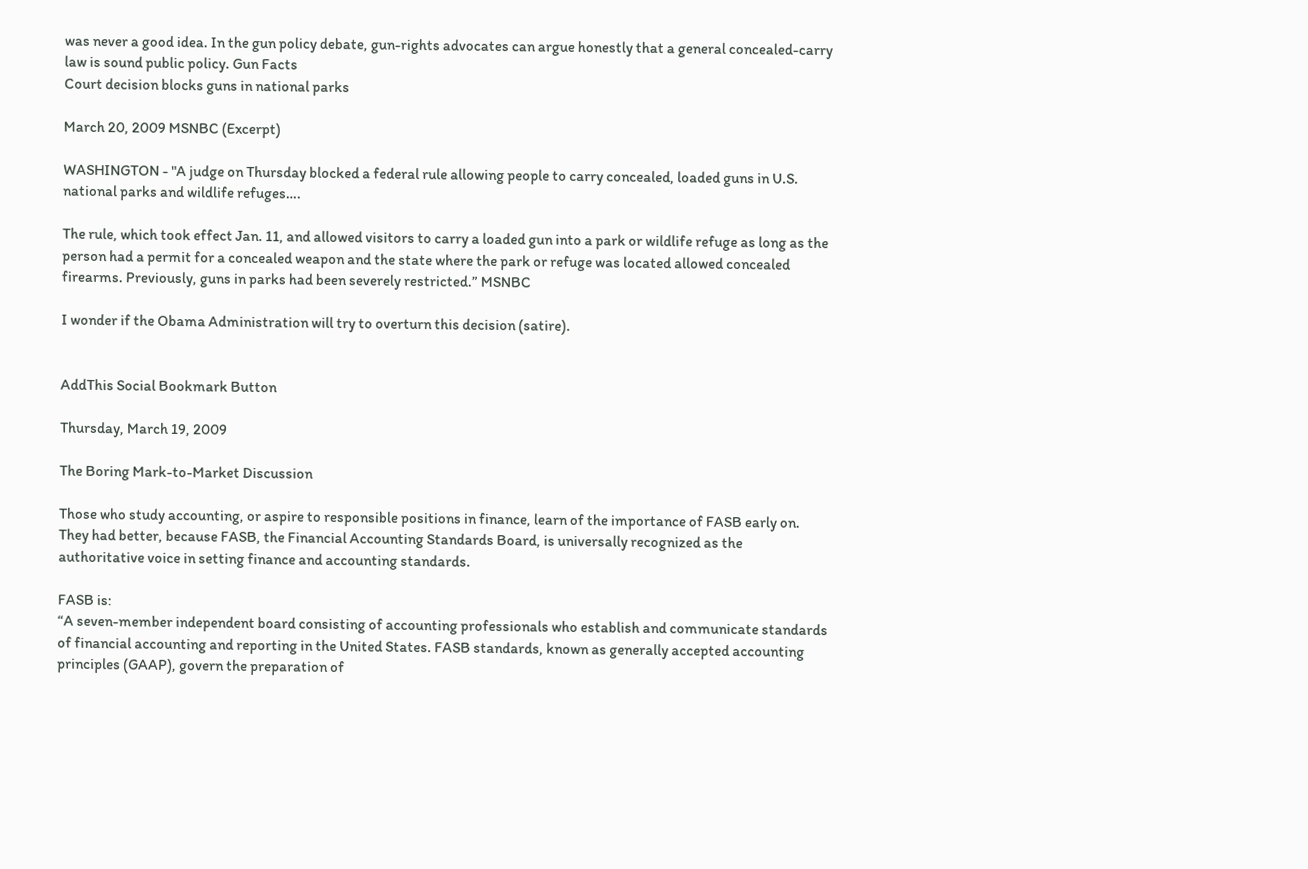was never a good idea. In the gun policy debate, gun-rights advocates can argue honestly that a general concealed-carry law is sound public policy. Gun Facts
Court decision blocks guns in national parks

March 20, 2009 MSNBC (Excerpt)

WASHINGTON - "A judge on Thursday blocked a federal rule allowing people to carry concealed, loaded guns in U.S. national parks and wildlife refuges….

The rule, which took effect Jan. 11, and allowed visitors to carry a loaded gun into a park or wildlife refuge as long as the person had a permit for a concealed weapon and the state where the park or refuge was located allowed concealed firearms. Previously, guns in parks had been severely restricted.” MSNBC

I wonder if the Obama Administration will try to overturn this decision (satire).


AddThis Social Bookmark Button

Thursday, March 19, 2009

The Boring Mark-to-Market Discussion

Those who study accounting, or aspire to responsible positions in finance, learn of the importance of FASB early on. They had better, because FASB, the Financial Accounting Standards Board, is universally recognized as the authoritative voice in setting finance and accounting standards.

FASB is:
“A seven-member independent board consisting of accounting professionals who establish and communicate standards of financial accounting and reporting in the United States. FASB standards, known as generally accepted accounting principles (GAAP), govern the preparation of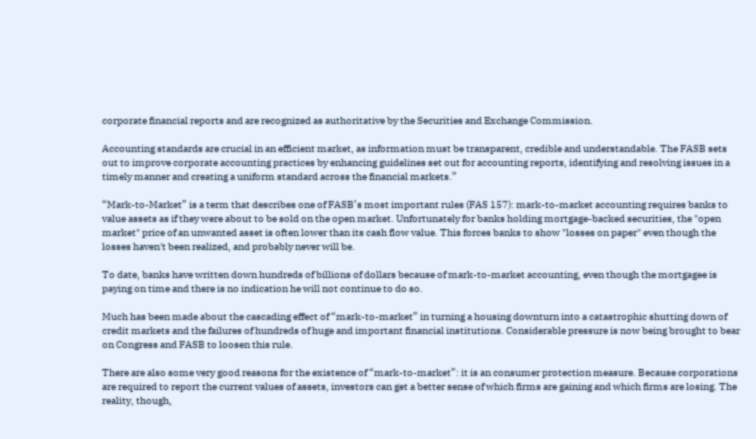corporate financial reports and are recognized as authoritative by the Securities and Exchange Commission.

Accounting standards are crucial in an efficient market, as information must be transparent, credible and understandable. The FASB sets out to improve corporate accounting practices by enhancing guidelines set out for accounting reports, identifying and resolving issues in a timely manner and creating a uniform standard across the financial markets.”

“Mark-to-Market” is a term that describes one of FASB’s most important rules (FAS 157): mark-to-market accounting requires banks to value assets as if they were about to be sold on the open market. Unfortunately for banks holding mortgage-backed securities, the "open market" price of an unwanted asset is often lower than its cash flow value. This forces banks to show "losses on paper" even though the losses haven't been realized, and probably never will be.

To date, banks have written down hundreds of billions of dollars because of mark-to-market accounting, even though the mortgagee is paying on time and there is no indication he will not continue to do so.

Much has been made about the cascading effect of “mark-to-market” in turning a housing downturn into a catastrophic shutting down of credit markets and the failures of hundreds of huge and important financial institutions. Considerable pressure is now being brought to bear on Congress and FASB to loosen this rule.

There are also some very good reasons for the existence of “mark-to-market”: it is an consumer protection measure. Because corporations are required to report the current values of assets, investors can get a better sense of which firms are gaining and which firms are losing. The reality, though,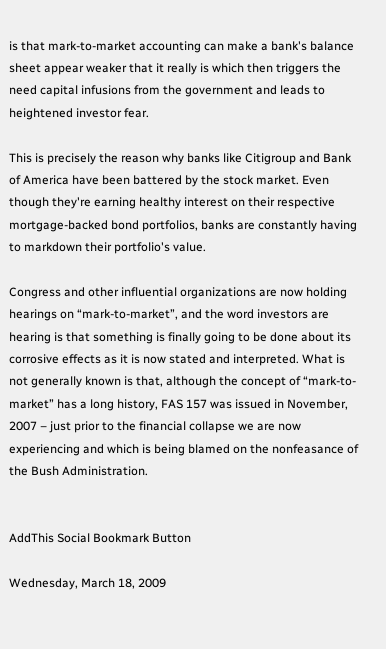is that mark-to-market accounting can make a bank's balance sheet appear weaker that it really is which then triggers the need capital infusions from the government and leads to heightened investor fear.

This is precisely the reason why banks like Citigroup and Bank of America have been battered by the stock market. Even though they're earning healthy interest on their respective mortgage-backed bond portfolios, banks are constantly having to markdown their portfolio's value.

Congress and other influential organizations are now holding hearings on “mark-to-market”, and the word investors are hearing is that something is finally going to be done about its corrosive effects as it is now stated and interpreted. What is not generally known is that, although the concept of “mark-to-market” has a long history, FAS 157 was issued in November, 2007 – just prior to the financial collapse we are now experiencing and which is being blamed on the nonfeasance of the Bush Administration.


AddThis Social Bookmark Button

Wednesday, March 18, 2009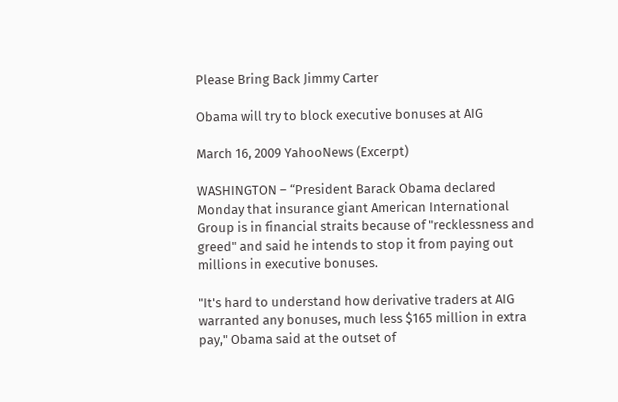Please Bring Back Jimmy Carter

Obama will try to block executive bonuses at AIG

March 16, 2009 YahooNews (Excerpt)

WASHINGTON – “President Barack Obama declared Monday that insurance giant American International Group is in financial straits because of "recklessness and greed" and said he intends to stop it from paying out millions in executive bonuses.

"It's hard to understand how derivative traders at AIG warranted any bonuses, much less $165 million in extra pay," Obama said at the outset of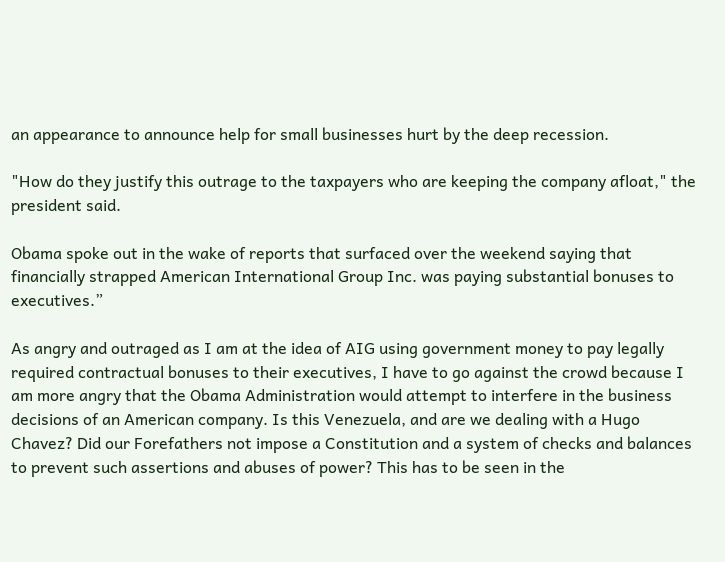an appearance to announce help for small businesses hurt by the deep recession.

"How do they justify this outrage to the taxpayers who are keeping the company afloat," the president said.

Obama spoke out in the wake of reports that surfaced over the weekend saying that financially strapped American International Group Inc. was paying substantial bonuses to executives.”

As angry and outraged as I am at the idea of AIG using government money to pay legally required contractual bonuses to their executives, I have to go against the crowd because I am more angry that the Obama Administration would attempt to interfere in the business decisions of an American company. Is this Venezuela, and are we dealing with a Hugo Chavez? Did our Forefathers not impose a Constitution and a system of checks and balances to prevent such assertions and abuses of power? This has to be seen in the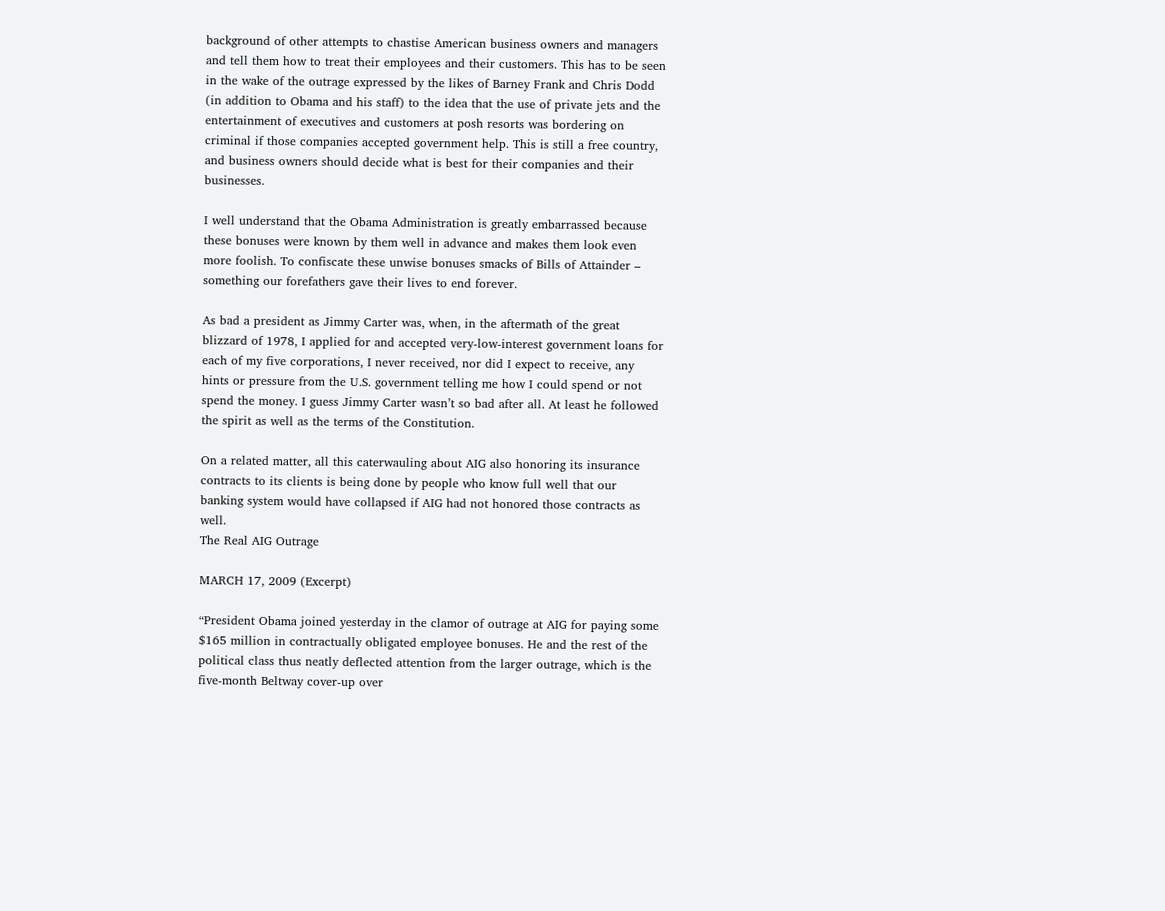background of other attempts to chastise American business owners and managers and tell them how to treat their employees and their customers. This has to be seen in the wake of the outrage expressed by the likes of Barney Frank and Chris Dodd (in addition to Obama and his staff) to the idea that the use of private jets and the entertainment of executives and customers at posh resorts was bordering on criminal if those companies accepted government help. This is still a free country, and business owners should decide what is best for their companies and their businesses.

I well understand that the Obama Administration is greatly embarrassed because these bonuses were known by them well in advance and makes them look even more foolish. To confiscate these unwise bonuses smacks of Bills of Attainder – something our forefathers gave their lives to end forever.

As bad a president as Jimmy Carter was, when, in the aftermath of the great blizzard of 1978, I applied for and accepted very-low-interest government loans for each of my five corporations, I never received, nor did I expect to receive, any hints or pressure from the U.S. government telling me how I could spend or not spend the money. I guess Jimmy Carter wasn’t so bad after all. At least he followed the spirit as well as the terms of the Constitution.

On a related matter, all this caterwauling about AIG also honoring its insurance contracts to its clients is being done by people who know full well that our banking system would have collapsed if AIG had not honored those contracts as well.
The Real AIG Outrage

MARCH 17, 2009 (Excerpt)

“President Obama joined yesterday in the clamor of outrage at AIG for paying some $165 million in contractually obligated employee bonuses. He and the rest of the political class thus neatly deflected attention from the larger outrage, which is the five-month Beltway cover-up over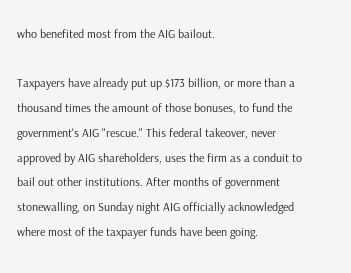who benefited most from the AIG bailout.

Taxpayers have already put up $173 billion, or more than a thousand times the amount of those bonuses, to fund the government's AIG "rescue." This federal takeover, never approved by AIG shareholders, uses the firm as a conduit to bail out other institutions. After months of government stonewalling, on Sunday night AIG officially acknowledged where most of the taxpayer funds have been going.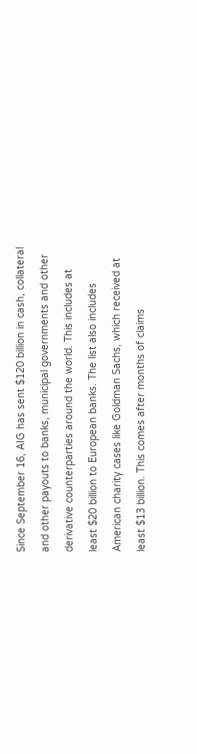Since September 16, AIG has sent $120 billion in cash, collateral and other payouts to banks, municipal governments and other derivative counterparties around the world. This includes at least $20 billion to European banks. The list also includes American charity cases like Goldman Sachs, which received at least $13 billion. This comes after months of claims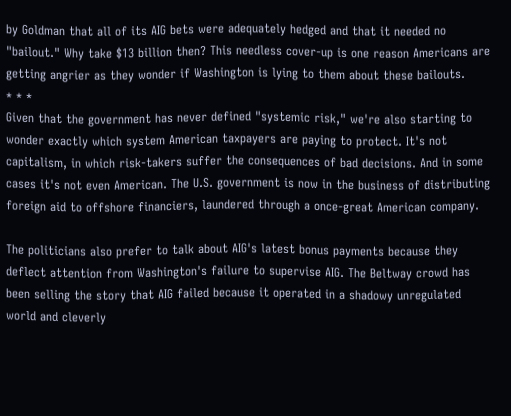by Goldman that all of its AIG bets were adequately hedged and that it needed no "bailout." Why take $13 billion then? This needless cover-up is one reason Americans are getting angrier as they wonder if Washington is lying to them about these bailouts.
* * *
Given that the government has never defined "systemic risk," we're also starting to wonder exactly which system American taxpayers are paying to protect. It's not capitalism, in which risk-takers suffer the consequences of bad decisions. And in some cases it's not even American. The U.S. government is now in the business of distributing foreign aid to offshore financiers, laundered through a once-great American company.

The politicians also prefer to talk about AIG's latest bonus payments because they deflect attention from Washington's failure to supervise AIG. The Beltway crowd has been selling the story that AIG failed because it operated in a shadowy unregulated world and cleverly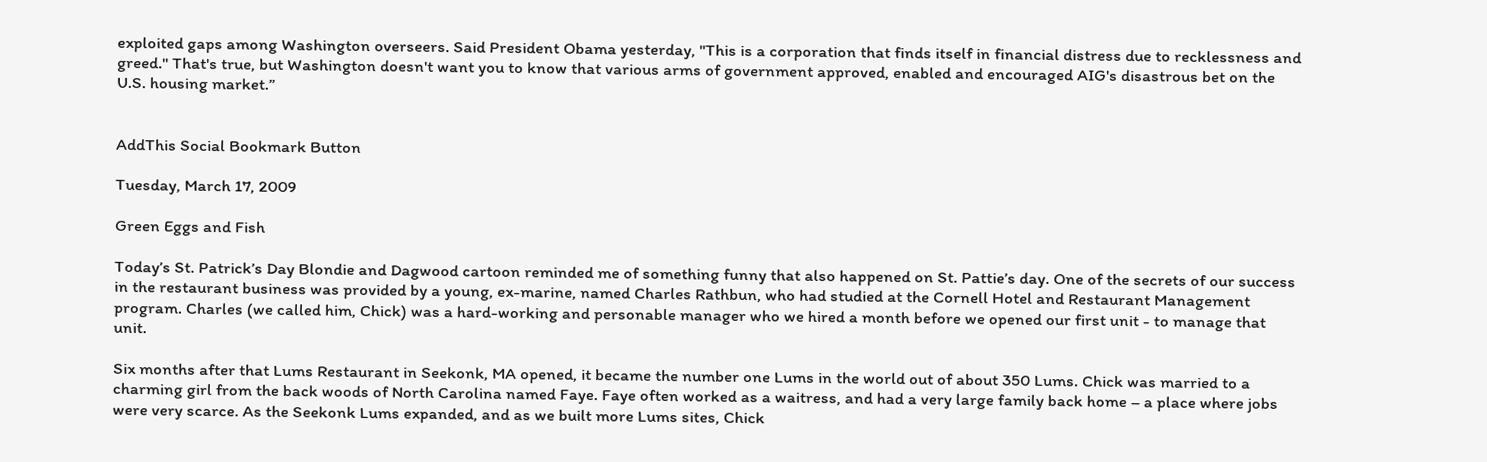exploited gaps among Washington overseers. Said President Obama yesterday, "This is a corporation that finds itself in financial distress due to recklessness and greed." That's true, but Washington doesn't want you to know that various arms of government approved, enabled and encouraged AIG's disastrous bet on the U.S. housing market.”


AddThis Social Bookmark Button

Tuesday, March 17, 2009

Green Eggs and Fish

Today’s St. Patrick’s Day Blondie and Dagwood cartoon reminded me of something funny that also happened on St. Pattie’s day. One of the secrets of our success in the restaurant business was provided by a young, ex-marine, named Charles Rathbun, who had studied at the Cornell Hotel and Restaurant Management program. Charles (we called him, Chick) was a hard-working and personable manager who we hired a month before we opened our first unit - to manage that unit.

Six months after that Lums Restaurant in Seekonk, MA opened, it became the number one Lums in the world out of about 350 Lums. Chick was married to a charming girl from the back woods of North Carolina named Faye. Faye often worked as a waitress, and had a very large family back home – a place where jobs were very scarce. As the Seekonk Lums expanded, and as we built more Lums sites, Chick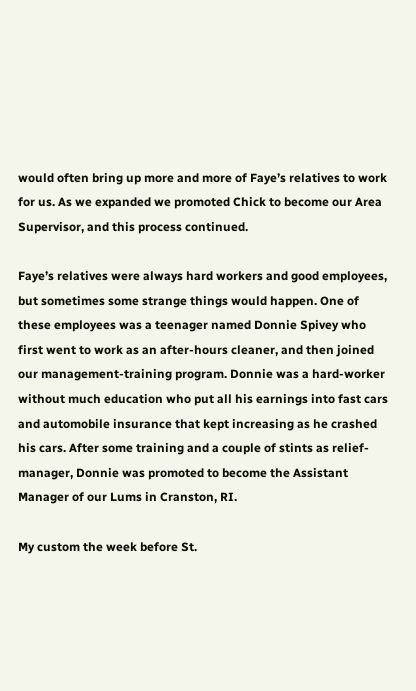would often bring up more and more of Faye’s relatives to work for us. As we expanded we promoted Chick to become our Area Supervisor, and this process continued.

Faye’s relatives were always hard workers and good employees, but sometimes some strange things would happen. One of these employees was a teenager named Donnie Spivey who first went to work as an after-hours cleaner, and then joined our management-training program. Donnie was a hard-worker without much education who put all his earnings into fast cars and automobile insurance that kept increasing as he crashed his cars. After some training and a couple of stints as relief-manager, Donnie was promoted to become the Assistant Manager of our Lums in Cranston, RI.

My custom the week before St.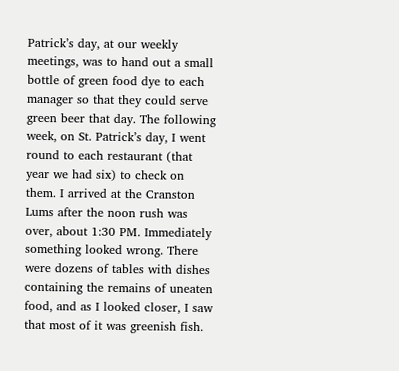Patrick’s day, at our weekly meetings, was to hand out a small bottle of green food dye to each manager so that they could serve green beer that day. The following week, on St. Patrick’s day, I went round to each restaurant (that year we had six) to check on them. I arrived at the Cranston Lums after the noon rush was over, about 1:30 PM. Immediately something looked wrong. There were dozens of tables with dishes containing the remains of uneaten food, and as I looked closer, I saw that most of it was greenish fish.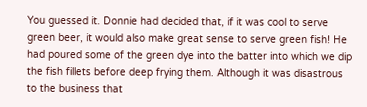You guessed it. Donnie had decided that, if it was cool to serve green beer, it would also make great sense to serve green fish! He had poured some of the green dye into the batter into which we dip the fish fillets before deep frying them. Although it was disastrous to the business that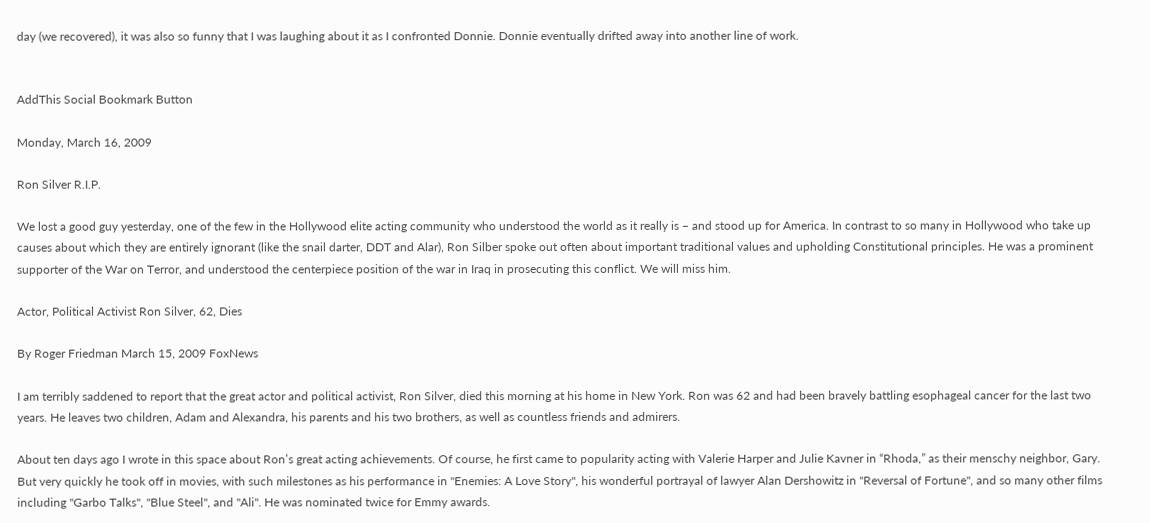day (we recovered), it was also so funny that I was laughing about it as I confronted Donnie. Donnie eventually drifted away into another line of work.


AddThis Social Bookmark Button

Monday, March 16, 2009

Ron Silver R.I.P.

We lost a good guy yesterday, one of the few in the Hollywood elite acting community who understood the world as it really is – and stood up for America. In contrast to so many in Hollywood who take up causes about which they are entirely ignorant (like the snail darter, DDT and Alar), Ron Silber spoke out often about important traditional values and upholding Constitutional principles. He was a prominent supporter of the War on Terror, and understood the centerpiece position of the war in Iraq in prosecuting this conflict. We will miss him.

Actor, Political Activist Ron Silver, 62, Dies

By Roger Friedman March 15, 2009 FoxNews

I am terribly saddened to report that the great actor and political activist, Ron Silver, died this morning at his home in New York. Ron was 62 and had been bravely battling esophageal cancer for the last two years. He leaves two children, Adam and Alexandra, his parents and his two brothers, as well as countless friends and admirers.

About ten days ago I wrote in this space about Ron’s great acting achievements. Of course, he first came to popularity acting with Valerie Harper and Julie Kavner in “Rhoda,” as their menschy neighbor, Gary. But very quickly he took off in movies, with such milestones as his performance in "Enemies: A Love Story", his wonderful portrayal of lawyer Alan Dershowitz in "Reversal of Fortune", and so many other films including "Garbo Talks", "Blue Steel", and "Ali". He was nominated twice for Emmy awards.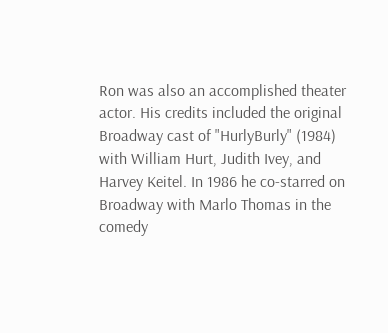Ron was also an accomplished theater actor. His credits included the original Broadway cast of "HurlyBurly" (1984) with William Hurt, Judith Ivey, and Harvey Keitel. In 1986 he co-starred on Broadway with Marlo Thomas in the comedy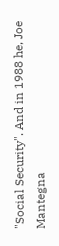"Social Security". And in 1988 he, Joe Mantegna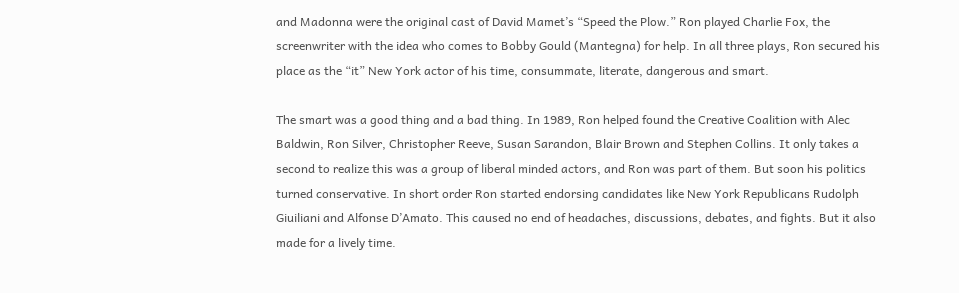and Madonna were the original cast of David Mamet’s “Speed the Plow.” Ron played Charlie Fox, the screenwriter with the idea who comes to Bobby Gould (Mantegna) for help. In all three plays, Ron secured his place as the “it” New York actor of his time, consummate, literate, dangerous and smart.

The smart was a good thing and a bad thing. In 1989, Ron helped found the Creative Coalition with Alec Baldwin, Ron Silver, Christopher Reeve, Susan Sarandon, Blair Brown and Stephen Collins. It only takes a second to realize this was a group of liberal minded actors, and Ron was part of them. But soon his politics turned conservative. In short order Ron started endorsing candidates like New York Republicans Rudolph Giuiliani and Alfonse D’Amato. This caused no end of headaches, discussions, debates, and fights. But it also made for a lively time.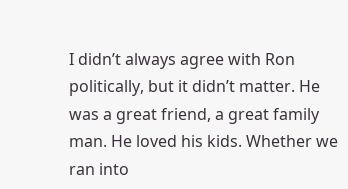I didn’t always agree with Ron politically, but it didn’t matter. He was a great friend, a great family man. He loved his kids. Whether we ran into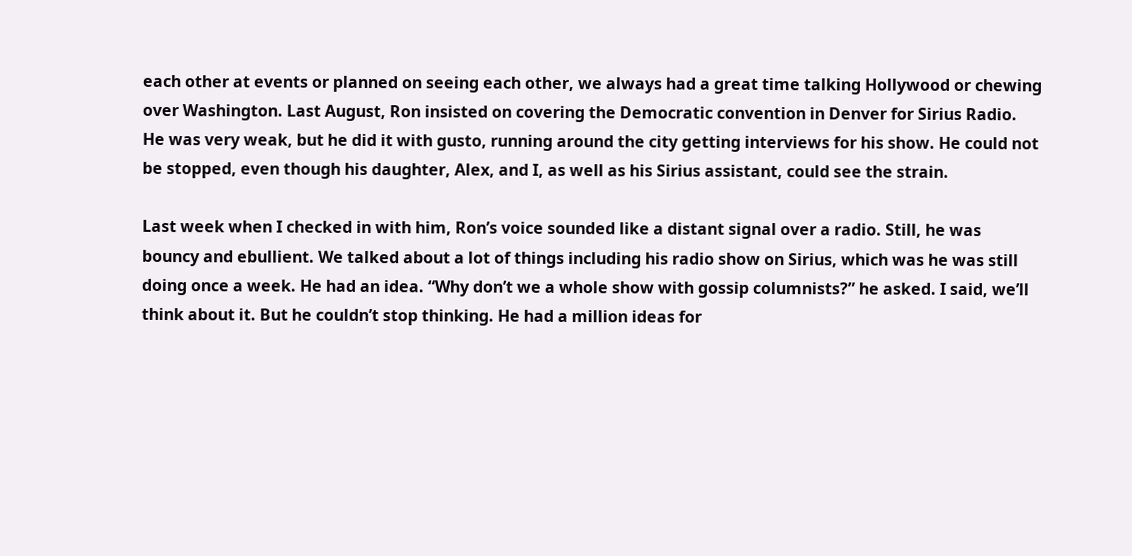each other at events or planned on seeing each other, we always had a great time talking Hollywood or chewing over Washington. Last August, Ron insisted on covering the Democratic convention in Denver for Sirius Radio. He was very weak, but he did it with gusto, running around the city getting interviews for his show. He could not be stopped, even though his daughter, Alex, and I, as well as his Sirius assistant, could see the strain.

Last week when I checked in with him, Ron’s voice sounded like a distant signal over a radio. Still, he was bouncy and ebullient. We talked about a lot of things including his radio show on Sirius, which was he was still doing once a week. He had an idea. “Why don’t we a whole show with gossip columnists?” he asked. I said, we’ll think about it. But he couldn’t stop thinking. He had a million ideas for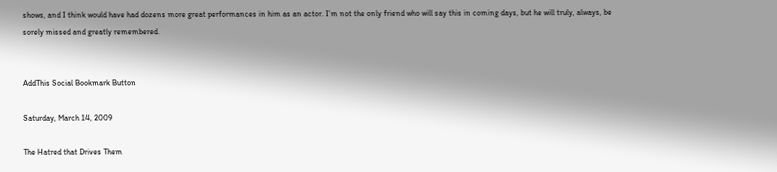shows, and I think would have had dozens more great performances in him as an actor. I’m not the only friend who will say this in coming days, but he will truly, always, be sorely missed and greatly remembered.


AddThis Social Bookmark Button

Saturday, March 14, 2009

The Hatred that Drives Them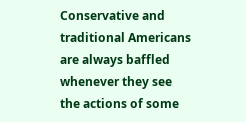Conservative and traditional Americans are always baffled whenever they see the actions of some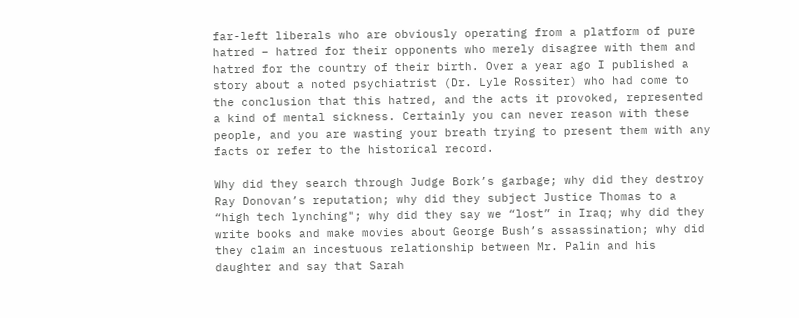far-left liberals who are obviously operating from a platform of pure hatred – hatred for their opponents who merely disagree with them and hatred for the country of their birth. Over a year ago I published a story about a noted psychiatrist (Dr. Lyle Rossiter) who had come to the conclusion that this hatred, and the acts it provoked, represented a kind of mental sickness. Certainly you can never reason with these people, and you are wasting your breath trying to present them with any facts or refer to the historical record.

Why did they search through Judge Bork’s garbage; why did they destroy Ray Donovan’s reputation; why did they subject Justice Thomas to a “high tech lynching"; why did they say we “lost” in Iraq; why did they write books and make movies about George Bush’s assassination; why did they claim an incestuous relationship between Mr. Palin and his daughter and say that Sarah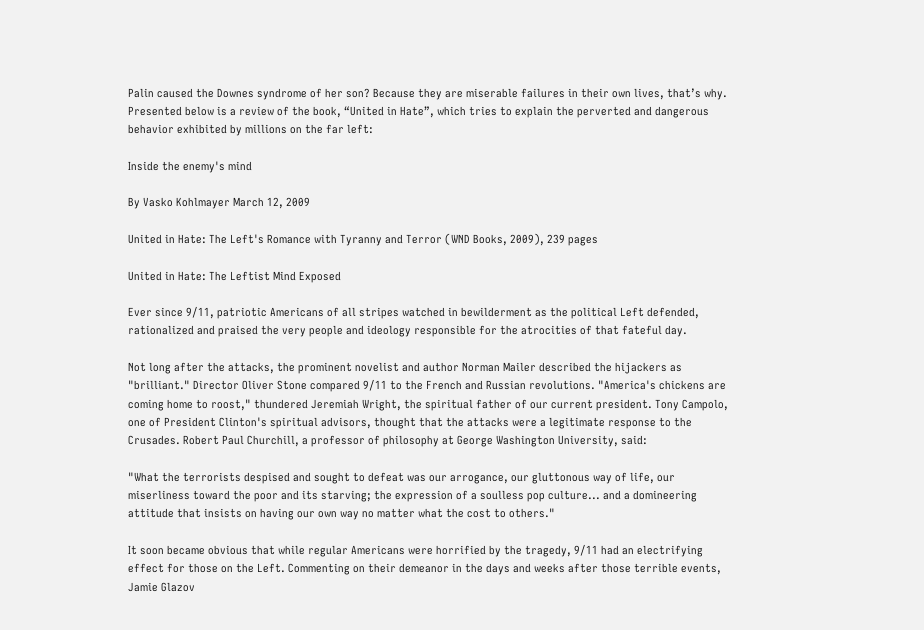Palin caused the Downes syndrome of her son? Because they are miserable failures in their own lives, that’s why. Presented below is a review of the book, “United in Hate”, which tries to explain the perverted and dangerous behavior exhibited by millions on the far left:

Inside the enemy's mind

By Vasko Kohlmayer March 12, 2009

United in Hate: The Left's Romance with Tyranny and Terror (WND Books, 2009), 239 pages

United in Hate: The Leftist Mind Exposed

Ever since 9/11, patriotic Americans of all stripes watched in bewilderment as the political Left defended, rationalized and praised the very people and ideology responsible for the atrocities of that fateful day.

Not long after the attacks, the prominent novelist and author Norman Mailer described the hijackers as "brilliant." Director Oliver Stone compared 9/11 to the French and Russian revolutions. "America's chickens are coming home to roost," thundered Jeremiah Wright, the spiritual father of our current president. Tony Campolo, one of President Clinton's spiritual advisors, thought that the attacks were a legitimate response to the Crusades. Robert Paul Churchill, a professor of philosophy at George Washington University, said:

"What the terrorists despised and sought to defeat was our arrogance, our gluttonous way of life, our miserliness toward the poor and its starving; the expression of a soulless pop culture... and a domineering attitude that insists on having our own way no matter what the cost to others."

It soon became obvious that while regular Americans were horrified by the tragedy, 9/11 had an electrifying effect for those on the Left. Commenting on their demeanor in the days and weeks after those terrible events, Jamie Glazov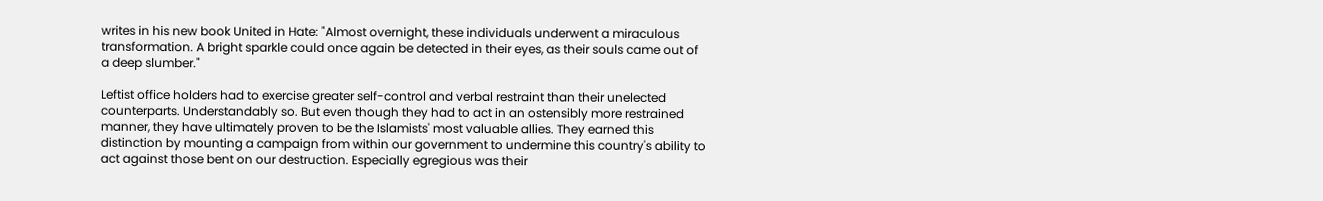writes in his new book United in Hate: "Almost overnight, these individuals underwent a miraculous transformation. A bright sparkle could once again be detected in their eyes, as their souls came out of a deep slumber."

Leftist office holders had to exercise greater self-control and verbal restraint than their unelected counterparts. Understandably so. But even though they had to act in an ostensibly more restrained manner, they have ultimately proven to be the Islamists' most valuable allies. They earned this distinction by mounting a campaign from within our government to undermine this country's ability to act against those bent on our destruction. Especially egregious was their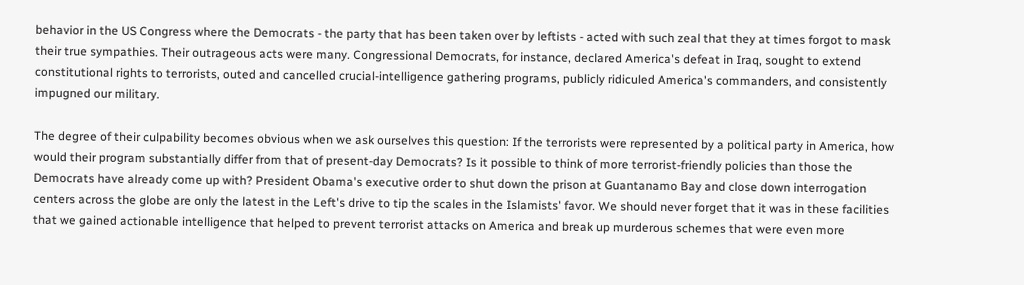behavior in the US Congress where the Democrats - the party that has been taken over by leftists - acted with such zeal that they at times forgot to mask their true sympathies. Their outrageous acts were many. Congressional Democrats, for instance, declared America's defeat in Iraq, sought to extend constitutional rights to terrorists, outed and cancelled crucial-intelligence gathering programs, publicly ridiculed America's commanders, and consistently impugned our military.

The degree of their culpability becomes obvious when we ask ourselves this question: If the terrorists were represented by a political party in America, how would their program substantially differ from that of present-day Democrats? Is it possible to think of more terrorist-friendly policies than those the Democrats have already come up with? President Obama's executive order to shut down the prison at Guantanamo Bay and close down interrogation centers across the globe are only the latest in the Left's drive to tip the scales in the Islamists' favor. We should never forget that it was in these facilities that we gained actionable intelligence that helped to prevent terrorist attacks on America and break up murderous schemes that were even more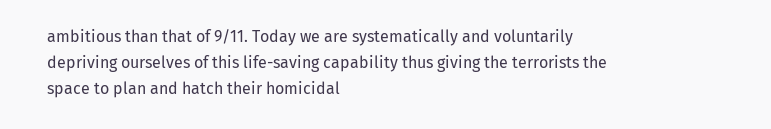ambitious than that of 9/11. Today we are systematically and voluntarily depriving ourselves of this life-saving capability thus giving the terrorists the space to plan and hatch their homicidal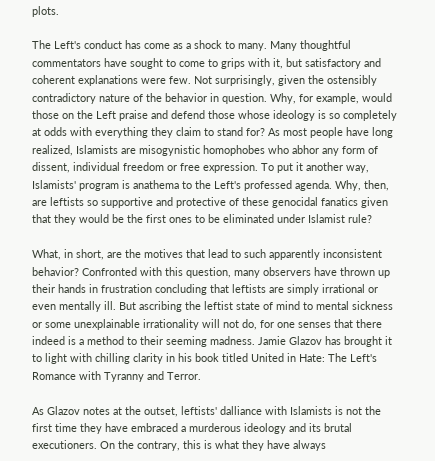plots.

The Left's conduct has come as a shock to many. Many thoughtful commentators have sought to come to grips with it, but satisfactory and coherent explanations were few. Not surprisingly, given the ostensibly contradictory nature of the behavior in question. Why, for example, would those on the Left praise and defend those whose ideology is so completely at odds with everything they claim to stand for? As most people have long realized, Islamists are misogynistic homophobes who abhor any form of dissent, individual freedom or free expression. To put it another way, Islamists' program is anathema to the Left's professed agenda. Why, then, are leftists so supportive and protective of these genocidal fanatics given that they would be the first ones to be eliminated under Islamist rule?

What, in short, are the motives that lead to such apparently inconsistent behavior? Confronted with this question, many observers have thrown up their hands in frustration concluding that leftists are simply irrational or even mentally ill. But ascribing the leftist state of mind to mental sickness or some unexplainable irrationality will not do, for one senses that there indeed is a method to their seeming madness. Jamie Glazov has brought it to light with chilling clarity in his book titled United in Hate: The Left's Romance with Tyranny and Terror.

As Glazov notes at the outset, leftists' dalliance with Islamists is not the first time they have embraced a murderous ideology and its brutal executioners. On the contrary, this is what they have always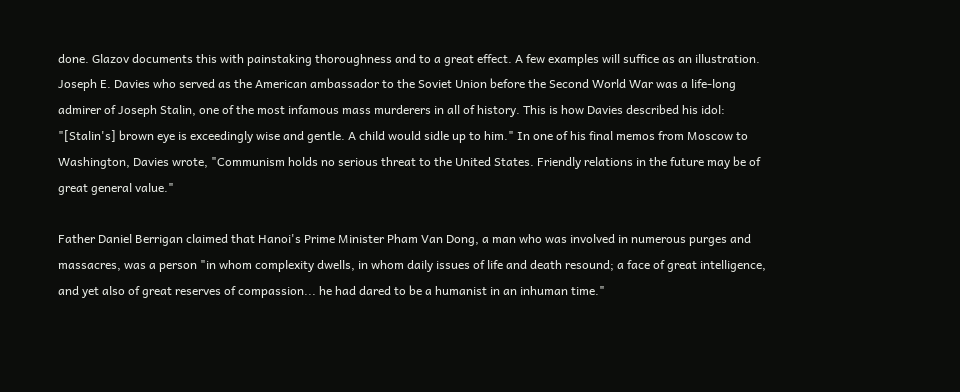done. Glazov documents this with painstaking thoroughness and to a great effect. A few examples will suffice as an illustration. Joseph E. Davies who served as the American ambassador to the Soviet Union before the Second World War was a life-long admirer of Joseph Stalin, one of the most infamous mass murderers in all of history. This is how Davies described his idol: "[Stalin's] brown eye is exceedingly wise and gentle. A child would sidle up to him." In one of his final memos from Moscow to Washington, Davies wrote, "Communism holds no serious threat to the United States. Friendly relations in the future may be of great general value."

Father Daniel Berrigan claimed that Hanoi's Prime Minister Pham Van Dong, a man who was involved in numerous purges and massacres, was a person "in whom complexity dwells, in whom daily issues of life and death resound; a face of great intelligence, and yet also of great reserves of compassion... he had dared to be a humanist in an inhuman time."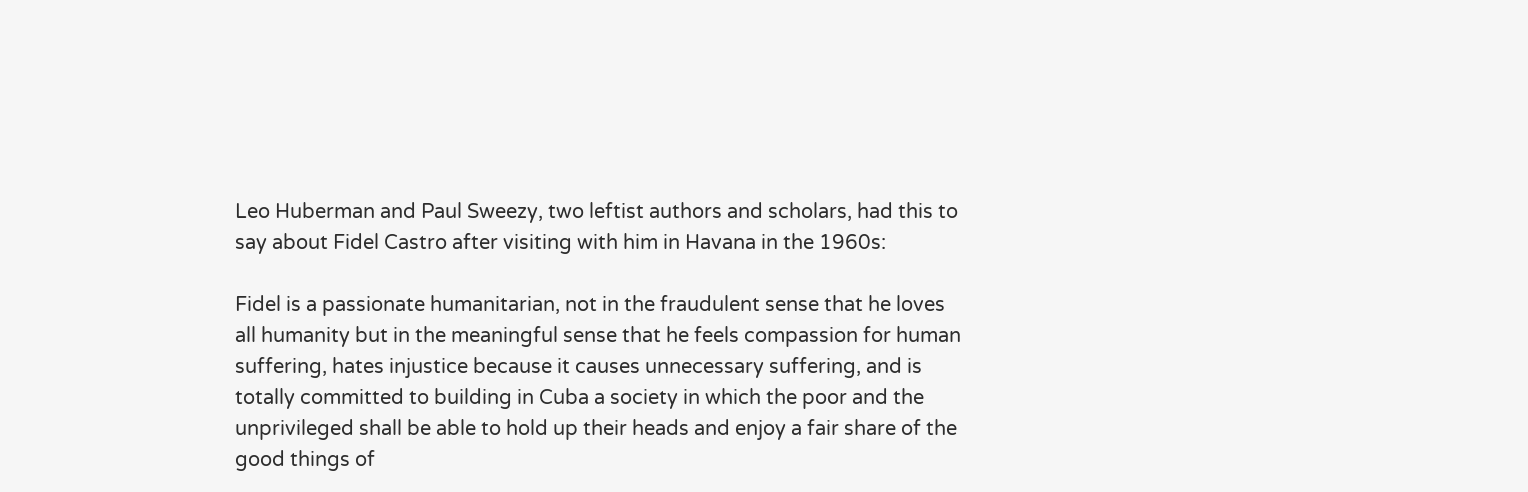Leo Huberman and Paul Sweezy, two leftist authors and scholars, had this to say about Fidel Castro after visiting with him in Havana in the 1960s:

Fidel is a passionate humanitarian, not in the fraudulent sense that he loves all humanity but in the meaningful sense that he feels compassion for human suffering, hates injustice because it causes unnecessary suffering, and is totally committed to building in Cuba a society in which the poor and the unprivileged shall be able to hold up their heads and enjoy a fair share of the good things of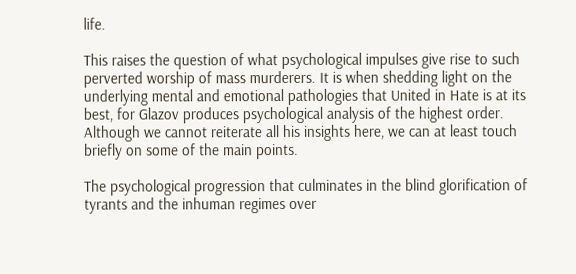life.

This raises the question of what psychological impulses give rise to such perverted worship of mass murderers. It is when shedding light on the underlying mental and emotional pathologies that United in Hate is at its best, for Glazov produces psychological analysis of the highest order. Although we cannot reiterate all his insights here, we can at least touch briefly on some of the main points.

The psychological progression that culminates in the blind glorification of tyrants and the inhuman regimes over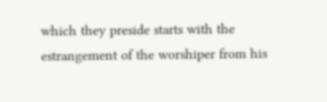which they preside starts with the estrangement of the worshiper from his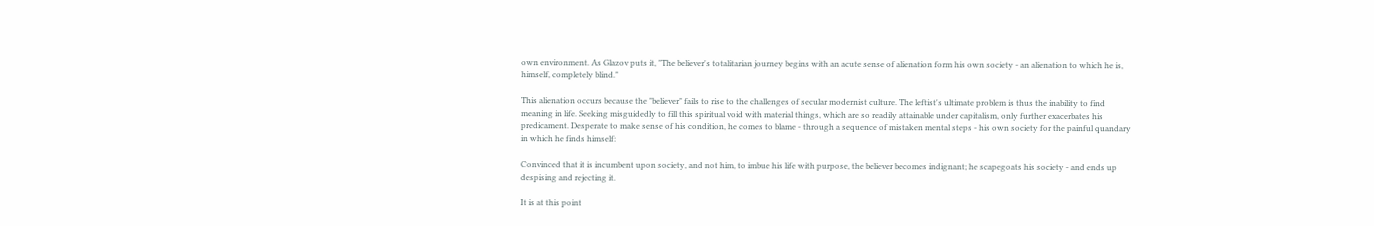own environment. As Glazov puts it, "The believer's totalitarian journey begins with an acute sense of alienation form his own society - an alienation to which he is, himself, completely blind."

This alienation occurs because the "believer" fails to rise to the challenges of secular modernist culture. The leftist's ultimate problem is thus the inability to find meaning in life. Seeking misguidedly to fill this spiritual void with material things, which are so readily attainable under capitalism, only further exacerbates his predicament. Desperate to make sense of his condition, he comes to blame - through a sequence of mistaken mental steps - his own society for the painful quandary in which he finds himself:

Convinced that it is incumbent upon society, and not him, to imbue his life with purpose, the believer becomes indignant; he scapegoats his society - and ends up despising and rejecting it.

It is at this point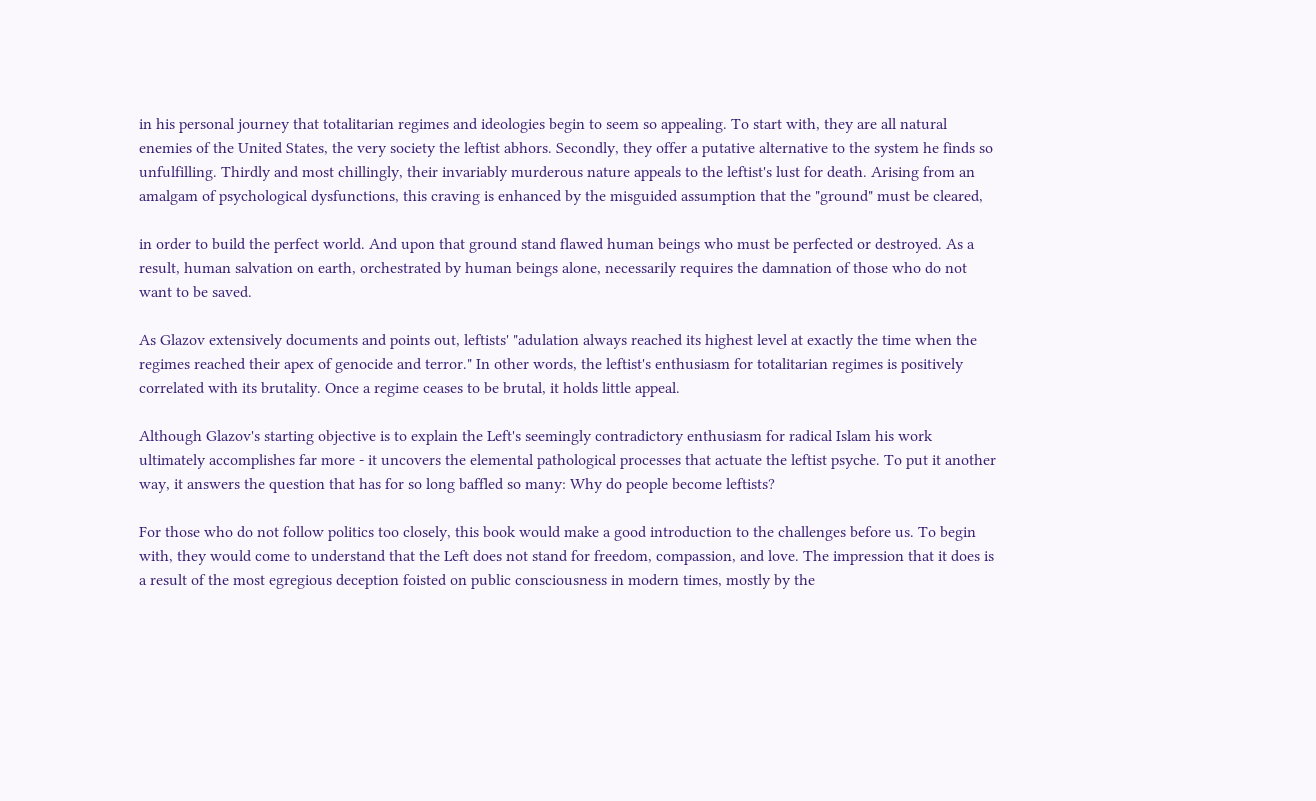in his personal journey that totalitarian regimes and ideologies begin to seem so appealing. To start with, they are all natural enemies of the United States, the very society the leftist abhors. Secondly, they offer a putative alternative to the system he finds so unfulfilling. Thirdly and most chillingly, their invariably murderous nature appeals to the leftist's lust for death. Arising from an amalgam of psychological dysfunctions, this craving is enhanced by the misguided assumption that the "ground" must be cleared,

in order to build the perfect world. And upon that ground stand flawed human beings who must be perfected or destroyed. As a result, human salvation on earth, orchestrated by human beings alone, necessarily requires the damnation of those who do not want to be saved.

As Glazov extensively documents and points out, leftists' "adulation always reached its highest level at exactly the time when the regimes reached their apex of genocide and terror." In other words, the leftist's enthusiasm for totalitarian regimes is positively correlated with its brutality. Once a regime ceases to be brutal, it holds little appeal.

Although Glazov's starting objective is to explain the Left's seemingly contradictory enthusiasm for radical Islam his work ultimately accomplishes far more - it uncovers the elemental pathological processes that actuate the leftist psyche. To put it another way, it answers the question that has for so long baffled so many: Why do people become leftists?

For those who do not follow politics too closely, this book would make a good introduction to the challenges before us. To begin with, they would come to understand that the Left does not stand for freedom, compassion, and love. The impression that it does is a result of the most egregious deception foisted on public consciousness in modern times, mostly by the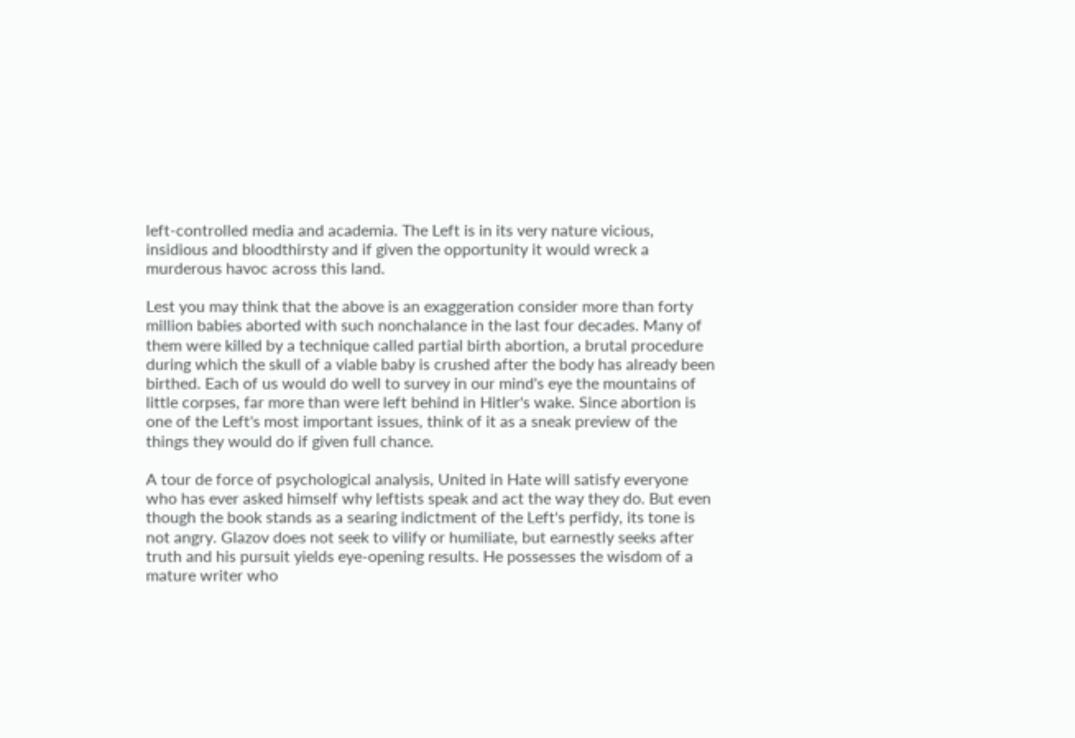left-controlled media and academia. The Left is in its very nature vicious, insidious and bloodthirsty and if given the opportunity it would wreck a murderous havoc across this land.

Lest you may think that the above is an exaggeration consider more than forty million babies aborted with such nonchalance in the last four decades. Many of them were killed by a technique called partial birth abortion, a brutal procedure during which the skull of a viable baby is crushed after the body has already been birthed. Each of us would do well to survey in our mind's eye the mountains of little corpses, far more than were left behind in Hitler's wake. Since abortion is one of the Left's most important issues, think of it as a sneak preview of the things they would do if given full chance.

A tour de force of psychological analysis, United in Hate will satisfy everyone who has ever asked himself why leftists speak and act the way they do. But even though the book stands as a searing indictment of the Left's perfidy, its tone is not angry. Glazov does not seek to vilify or humiliate, but earnestly seeks after truth and his pursuit yields eye-opening results. He possesses the wisdom of a mature writer who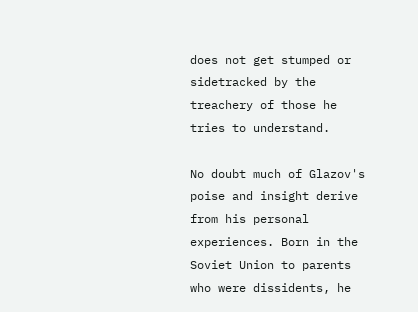does not get stumped or sidetracked by the treachery of those he tries to understand.

No doubt much of Glazov's poise and insight derive from his personal experiences. Born in the Soviet Union to parents who were dissidents, he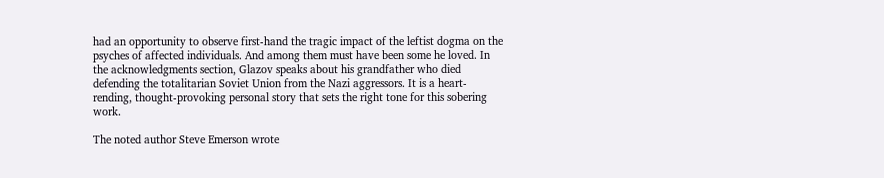had an opportunity to observe first-hand the tragic impact of the leftist dogma on the psyches of affected individuals. And among them must have been some he loved. In the acknowledgments section, Glazov speaks about his grandfather who died defending the totalitarian Soviet Union from the Nazi aggressors. It is a heart-rending, thought-provoking personal story that sets the right tone for this sobering work.

The noted author Steve Emerson wrote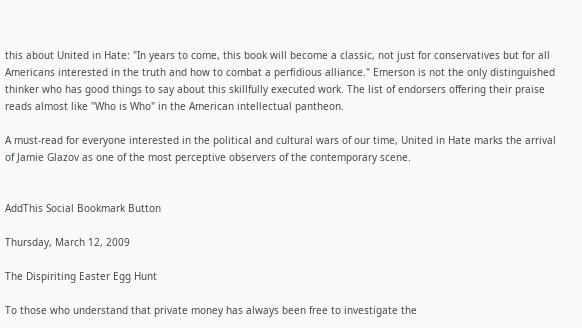this about United in Hate: "In years to come, this book will become a classic, not just for conservatives but for all Americans interested in the truth and how to combat a perfidious alliance." Emerson is not the only distinguished thinker who has good things to say about this skillfully executed work. The list of endorsers offering their praise reads almost like "Who is Who" in the American intellectual pantheon.

A must-read for everyone interested in the political and cultural wars of our time, United in Hate marks the arrival of Jamie Glazov as one of the most perceptive observers of the contemporary scene.


AddThis Social Bookmark Button

Thursday, March 12, 2009

The Dispiriting Easter Egg Hunt

To those who understand that private money has always been free to investigate the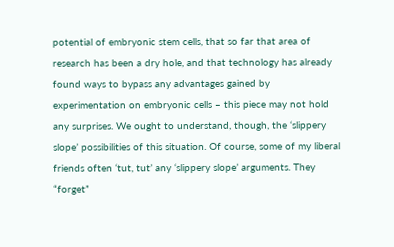potential of embryonic stem cells, that so far that area of research has been a dry hole, and that technology has already found ways to bypass any advantages gained by experimentation on embryonic cells – this piece may not hold any surprises. We ought to understand, though, the ‘slippery slope’ possibilities of this situation. Of course, some of my liberal friends often ‘tut, tut’ any ‘slippery slope’ arguments. They “forget”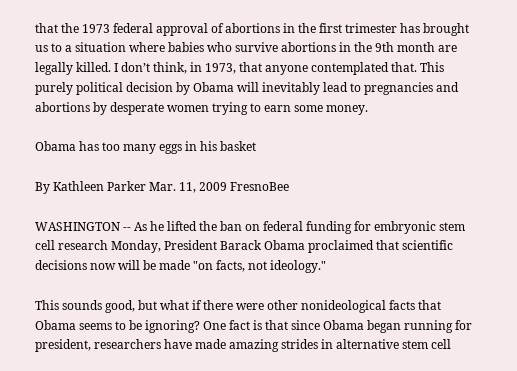that the 1973 federal approval of abortions in the first trimester has brought us to a situation where babies who survive abortions in the 9th month are legally killed. I don’t think, in 1973, that anyone contemplated that. This purely political decision by Obama will inevitably lead to pregnancies and abortions by desperate women trying to earn some money.

Obama has too many eggs in his basket

By Kathleen Parker Mar. 11, 2009 FresnoBee

WASHINGTON -- As he lifted the ban on federal funding for embryonic stem cell research Monday, President Barack Obama proclaimed that scientific decisions now will be made "on facts, not ideology."

This sounds good, but what if there were other nonideological facts that Obama seems to be ignoring? One fact is that since Obama began running for president, researchers have made amazing strides in alternative stem cell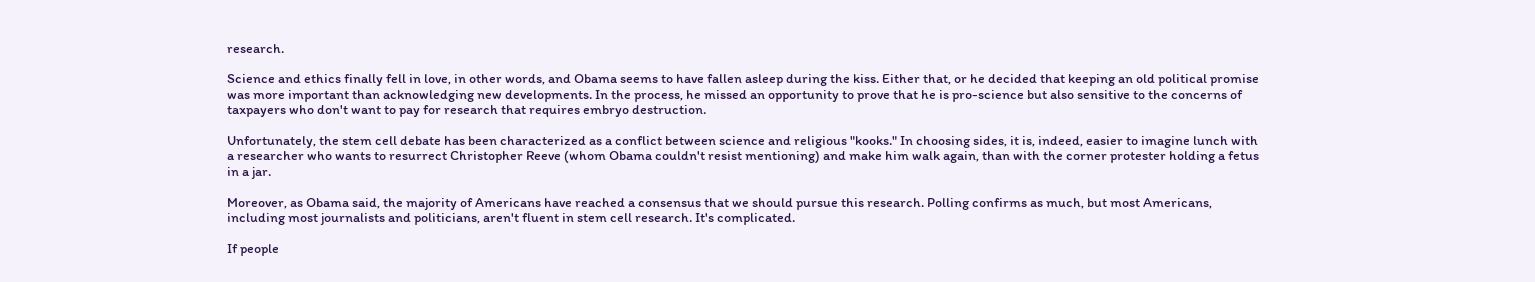research.

Science and ethics finally fell in love, in other words, and Obama seems to have fallen asleep during the kiss. Either that, or he decided that keeping an old political promise was more important than acknowledging new developments. In the process, he missed an opportunity to prove that he is pro-science but also sensitive to the concerns of taxpayers who don't want to pay for research that requires embryo destruction.

Unfortunately, the stem cell debate has been characterized as a conflict between science and religious "kooks." In choosing sides, it is, indeed, easier to imagine lunch with a researcher who wants to resurrect Christopher Reeve (whom Obama couldn't resist mentioning) and make him walk again, than with the corner protester holding a fetus in a jar.

Moreover, as Obama said, the majority of Americans have reached a consensus that we should pursue this research. Polling confirms as much, but most Americans, including most journalists and politicians, aren't fluent in stem cell research. It's complicated.

If people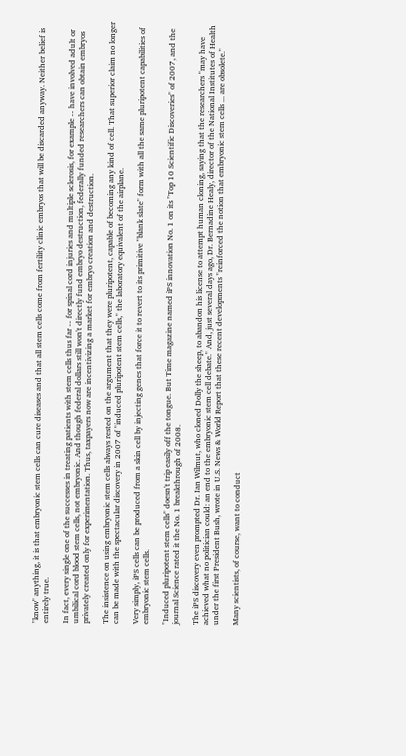"know" anything, it is that embryonic stem cells can cure diseases and that all stem cells come from fertility clinic embryos that will be discarded anyway. Neither belief is entirely true.

In fact, every single one of the successes in treating patients with stem cells thus far -- for spinal cord injuries and multiple sclerosis, for example -- have involved adult or umbilical cord blood stem cells, not embryonic. And though federal dollars still won't directly fund embryo destruction, federally funded researchers can obtain embryos privately created only for experimentation. Thus, taxpayers now are incentivizing a market for embryo creation and destruction.

The insistence on using embryonic stem cells always rested on the argument that they were pluripotent, capable of becoming any kind of cell. That superior claim no longer can be made with the spectacular discovery in 2007 of "induced pluripotent stem cells," the laboratory equivalent of the airplane.

Very simply, iPS cells can be produced from a skin cell by injecting genes that force it to revert to its primitive "blank slate" form with all the same pluripotent capabilities of embryonic stem cells.

"Induced pluripotent stem cells" doesn't trip easily off the tongue. But Time magazine named iPS innovation No. 1 on its "Top 10 Scientific Discoveries" of 2007, and the journal Science rated it the No. 1 breakthrough of 2008.

The iPS discovery even prompted Dr. Ian Wilmut, who cloned Dolly the sheep, to abandon his license to attempt human cloning, saying that the researchers "may have achieved what no politician could: an end to the embryonic stem cell debate." And, just several days ago, Dr. Bernadine Healy, director of the National Institutes of Health under the first President Bush, wrote in U.S. News & World Report that these recent developments "reinforced the notion that embryonic stem cells ... are obsolete."

Many scientists, of course, want to conduct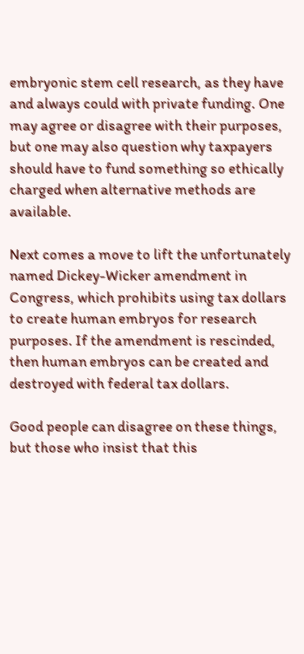embryonic stem cell research, as they have and always could with private funding. One may agree or disagree with their purposes, but one may also question why taxpayers should have to fund something so ethically charged when alternative methods are available.

Next comes a move to lift the unfortunately named Dickey-Wicker amendment in Congress, which prohibits using tax dollars to create human embryos for research purposes. If the amendment is rescinded, then human embryos can be created and destroyed with federal tax dollars.

Good people can disagree on these things, but those who insist that this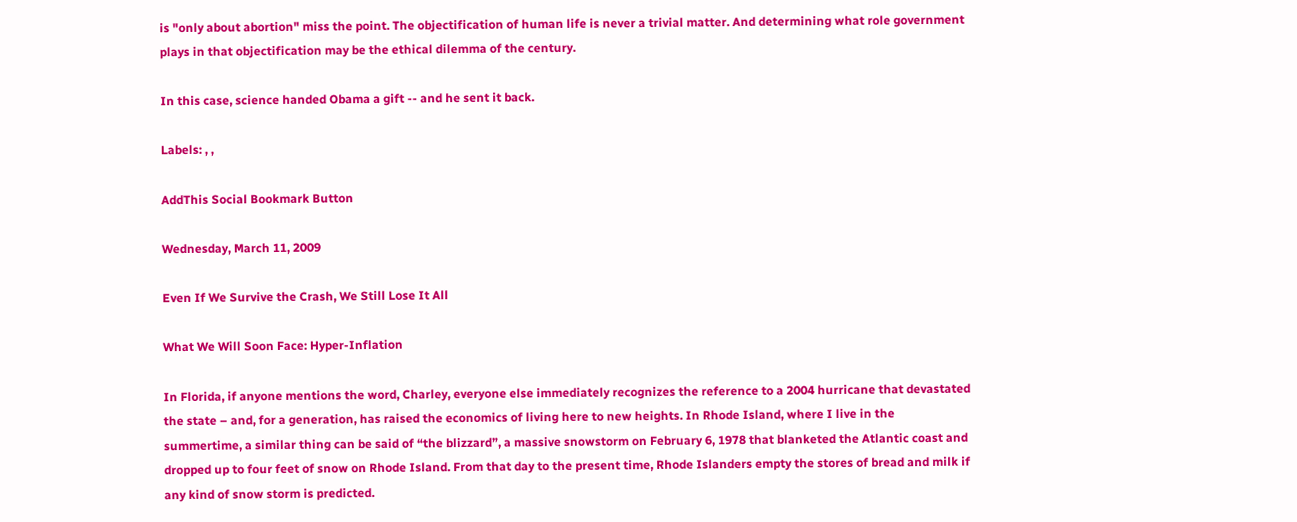is "only about abortion" miss the point. The objectification of human life is never a trivial matter. And determining what role government plays in that objectification may be the ethical dilemma of the century.

In this case, science handed Obama a gift -- and he sent it back.

Labels: , ,

AddThis Social Bookmark Button

Wednesday, March 11, 2009

Even If We Survive the Crash, We Still Lose It All

What We Will Soon Face: Hyper-Inflation

In Florida, if anyone mentions the word, Charley, everyone else immediately recognizes the reference to a 2004 hurricane that devastated the state – and, for a generation, has raised the economics of living here to new heights. In Rhode Island, where I live in the summertime, a similar thing can be said of “the blizzard”, a massive snowstorm on February 6, 1978 that blanketed the Atlantic coast and dropped up to four feet of snow on Rhode Island. From that day to the present time, Rhode Islanders empty the stores of bread and milk if any kind of snow storm is predicted.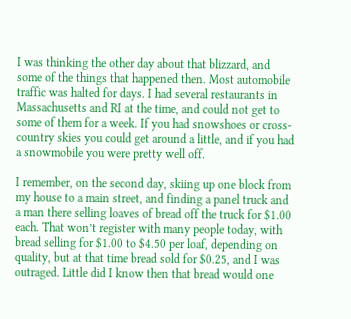I was thinking the other day about that blizzard, and some of the things that happened then. Most automobile traffic was halted for days. I had several restaurants in Massachusetts and RI at the time, and could not get to some of them for a week. If you had snowshoes or cross-country skies you could get around a little, and if you had a snowmobile you were pretty well off.

I remember, on the second day, skiing up one block from my house to a main street, and finding a panel truck and a man there selling loaves of bread off the truck for $1.00 each. That won’t register with many people today, with bread selling for $1.00 to $4.50 per loaf, depending on quality, but at that time bread sold for $0.25, and I was outraged. Little did I know then that bread would one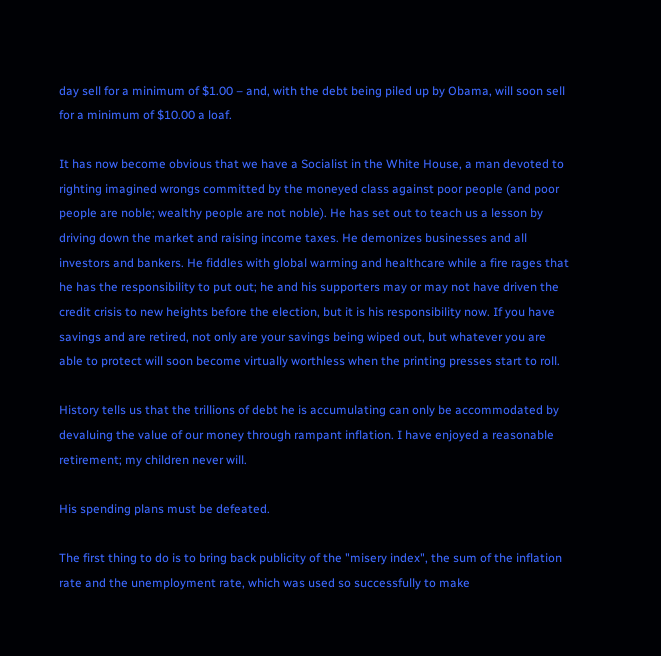day sell for a minimum of $1.00 – and, with the debt being piled up by Obama, will soon sell for a minimum of $10.00 a loaf.

It has now become obvious that we have a Socialist in the White House, a man devoted to righting imagined wrongs committed by the moneyed class against poor people (and poor people are noble; wealthy people are not noble). He has set out to teach us a lesson by driving down the market and raising income taxes. He demonizes businesses and all investors and bankers. He fiddles with global warming and healthcare while a fire rages that he has the responsibility to put out; he and his supporters may or may not have driven the credit crisis to new heights before the election, but it is his responsibility now. If you have savings and are retired, not only are your savings being wiped out, but whatever you are able to protect will soon become virtually worthless when the printing presses start to roll.

History tells us that the trillions of debt he is accumulating can only be accommodated by devaluing the value of our money through rampant inflation. I have enjoyed a reasonable retirement; my children never will.

His spending plans must be defeated.

The first thing to do is to bring back publicity of the "misery index", the sum of the inflation rate and the unemployment rate, which was used so successfully to make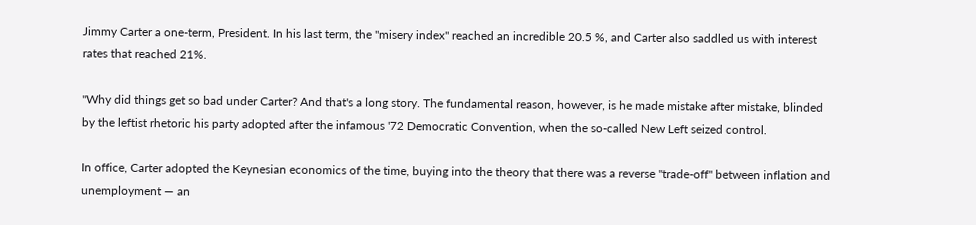Jimmy Carter a one-term, President. In his last term, the "misery index" reached an incredible 20.5 %, and Carter also saddled us with interest rates that reached 21%.

"Why did things get so bad under Carter? And that's a long story. The fundamental reason, however, is he made mistake after mistake, blinded by the leftist rhetoric his party adopted after the infamous '72 Democratic Convention, when the so-called New Left seized control.

In office, Carter adopted the Keynesian economics of the time, buying into the theory that there was a reverse "trade-off" between inflation and unemployment — an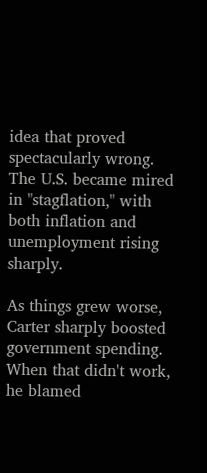idea that proved spectacularly wrong. The U.S. became mired in "stagflation," with both inflation and unemployment rising sharply.

As things grew worse, Carter sharply boosted government spending. When that didn't work, he blamed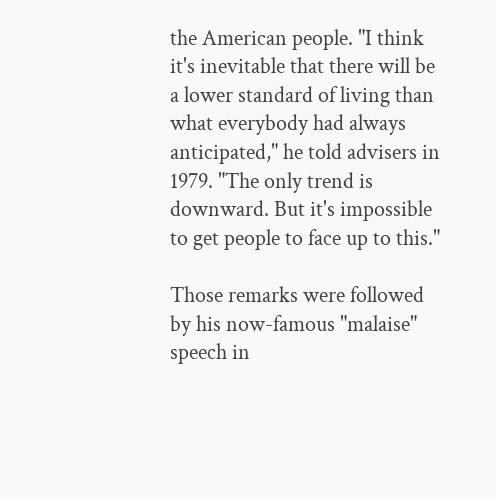the American people. "I think it's inevitable that there will be a lower standard of living than what everybody had always anticipated," he told advisers in 1979. "The only trend is downward. But it's impossible to get people to face up to this."

Those remarks were followed by his now-famous "malaise" speech in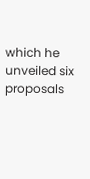which he unveiled six proposals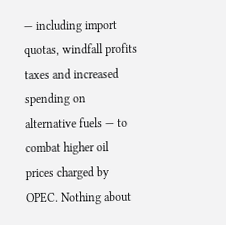— including import quotas, windfall profits taxes and increased spending on alternative fuels — to combat higher oil prices charged by OPEC. Nothing about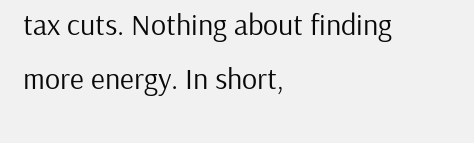tax cuts. Nothing about finding more energy. In short,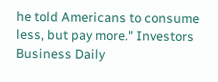he told Americans to consume less, but pay more." Investors Business Daily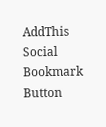AddThis Social Bookmark Button